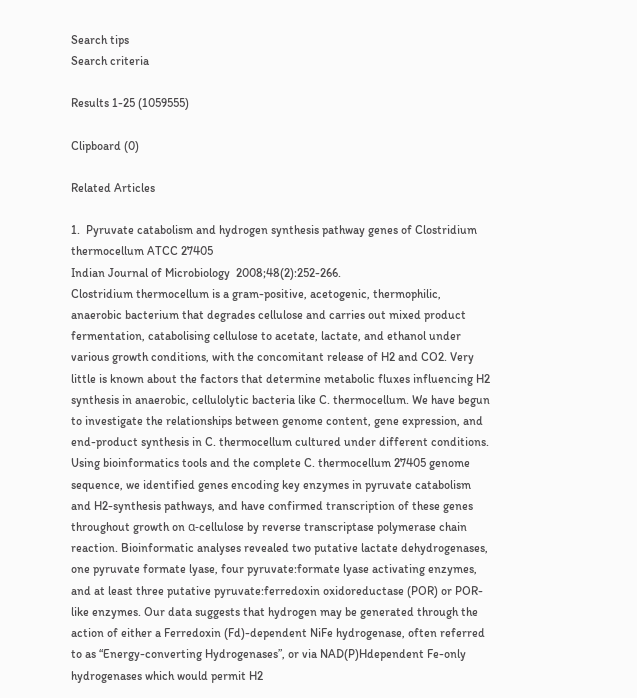Search tips
Search criteria

Results 1-25 (1059555)

Clipboard (0)

Related Articles

1.  Pyruvate catabolism and hydrogen synthesis pathway genes of Clostridium thermocellum ATCC 27405
Indian Journal of Microbiology  2008;48(2):252-266.
Clostridium thermocellum is a gram-positive, acetogenic, thermophilic, anaerobic bacterium that degrades cellulose and carries out mixed product fermentation, catabolising cellulose to acetate, lactate, and ethanol under various growth conditions, with the concomitant release of H2 and CO2. Very little is known about the factors that determine metabolic fluxes influencing H2 synthesis in anaerobic, cellulolytic bacteria like C. thermocellum. We have begun to investigate the relationships between genome content, gene expression, and end-product synthesis in C. thermocellum cultured under different conditions. Using bioinformatics tools and the complete C. thermocellum 27405 genome sequence, we identified genes encoding key enzymes in pyruvate catabolism and H2-synthesis pathways, and have confirmed transcription of these genes throughout growth on α-cellulose by reverse transcriptase polymerase chain reaction. Bioinformatic analyses revealed two putative lactate dehydrogenases, one pyruvate formate lyase, four pyruvate:formate lyase activating enzymes, and at least three putative pyruvate:ferredoxin oxidoreductase (POR) or POR-like enzymes. Our data suggests that hydrogen may be generated through the action of either a Ferredoxin (Fd)-dependent NiFe hydrogenase, often referred to as “Energy-converting Hydrogenases”, or via NAD(P)Hdependent Fe-only hydrogenases which would permit H2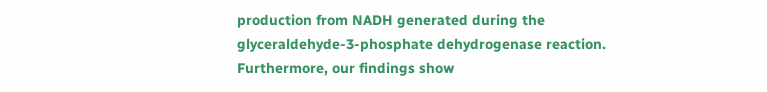production from NADH generated during the glyceraldehyde-3-phosphate dehydrogenase reaction. Furthermore, our findings show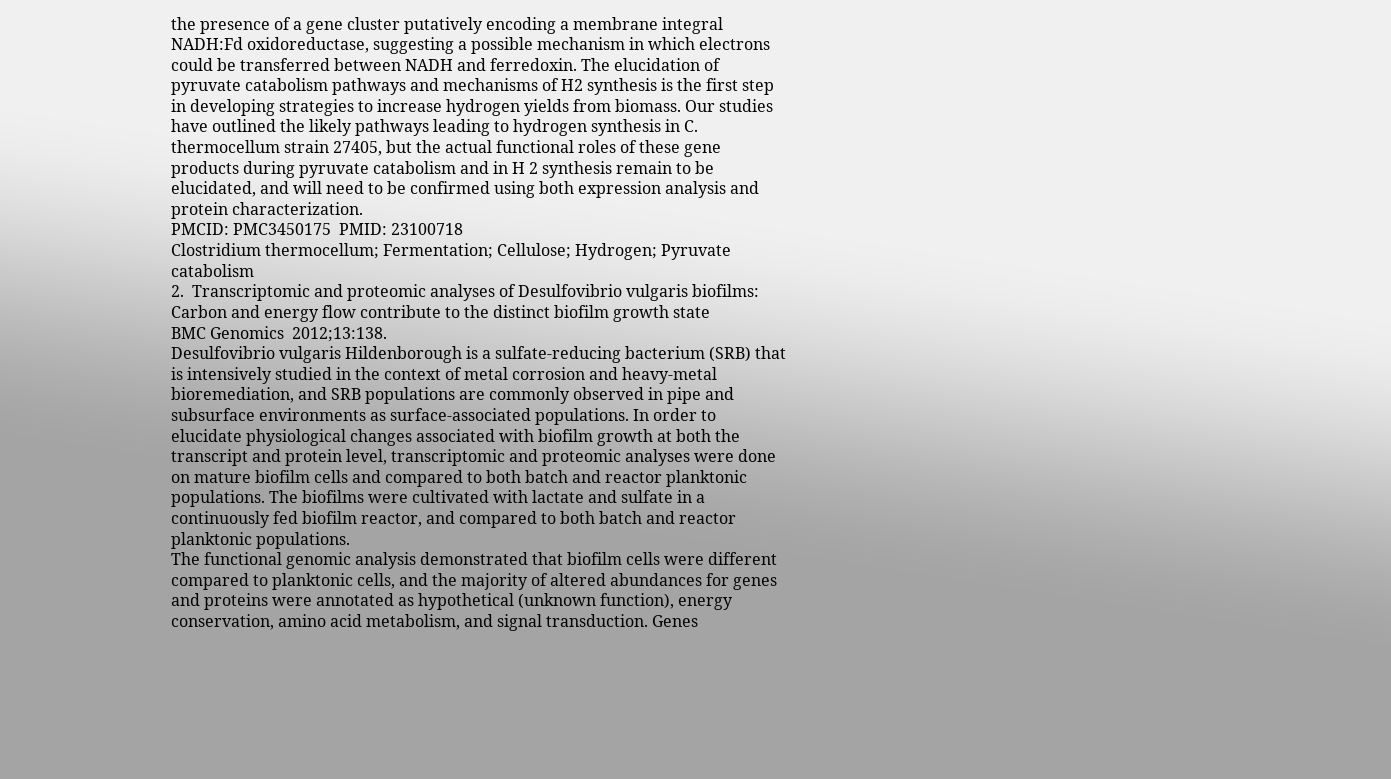the presence of a gene cluster putatively encoding a membrane integral NADH:Fd oxidoreductase, suggesting a possible mechanism in which electrons could be transferred between NADH and ferredoxin. The elucidation of pyruvate catabolism pathways and mechanisms of H2 synthesis is the first step in developing strategies to increase hydrogen yields from biomass. Our studies have outlined the likely pathways leading to hydrogen synthesis in C. thermocellum strain 27405, but the actual functional roles of these gene products during pyruvate catabolism and in H 2 synthesis remain to be elucidated, and will need to be confirmed using both expression analysis and protein characterization.
PMCID: PMC3450175  PMID: 23100718
Clostridium thermocellum; Fermentation; Cellulose; Hydrogen; Pyruvate catabolism
2.  Transcriptomic and proteomic analyses of Desulfovibrio vulgaris biofilms: Carbon and energy flow contribute to the distinct biofilm growth state
BMC Genomics  2012;13:138.
Desulfovibrio vulgaris Hildenborough is a sulfate-reducing bacterium (SRB) that is intensively studied in the context of metal corrosion and heavy-metal bioremediation, and SRB populations are commonly observed in pipe and subsurface environments as surface-associated populations. In order to elucidate physiological changes associated with biofilm growth at both the transcript and protein level, transcriptomic and proteomic analyses were done on mature biofilm cells and compared to both batch and reactor planktonic populations. The biofilms were cultivated with lactate and sulfate in a continuously fed biofilm reactor, and compared to both batch and reactor planktonic populations.
The functional genomic analysis demonstrated that biofilm cells were different compared to planktonic cells, and the majority of altered abundances for genes and proteins were annotated as hypothetical (unknown function), energy conservation, amino acid metabolism, and signal transduction. Genes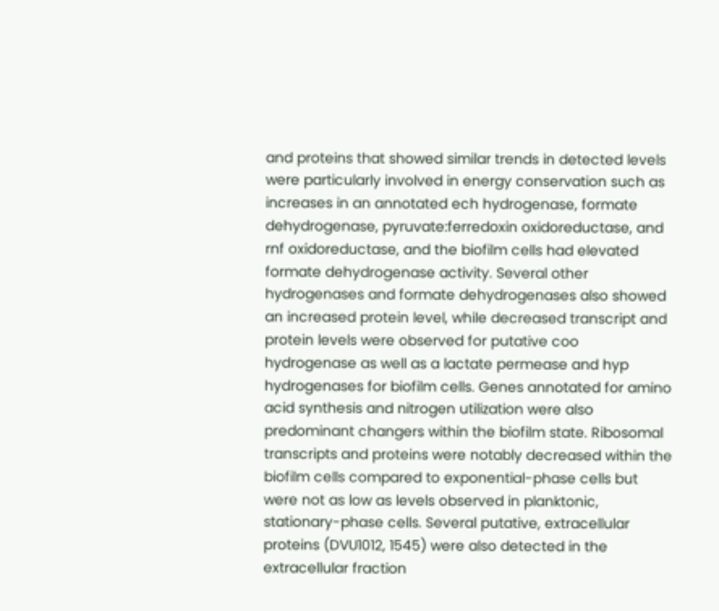and proteins that showed similar trends in detected levels were particularly involved in energy conservation such as increases in an annotated ech hydrogenase, formate dehydrogenase, pyruvate:ferredoxin oxidoreductase, and rnf oxidoreductase, and the biofilm cells had elevated formate dehydrogenase activity. Several other hydrogenases and formate dehydrogenases also showed an increased protein level, while decreased transcript and protein levels were observed for putative coo hydrogenase as well as a lactate permease and hyp hydrogenases for biofilm cells. Genes annotated for amino acid synthesis and nitrogen utilization were also predominant changers within the biofilm state. Ribosomal transcripts and proteins were notably decreased within the biofilm cells compared to exponential-phase cells but were not as low as levels observed in planktonic, stationary-phase cells. Several putative, extracellular proteins (DVU1012, 1545) were also detected in the extracellular fraction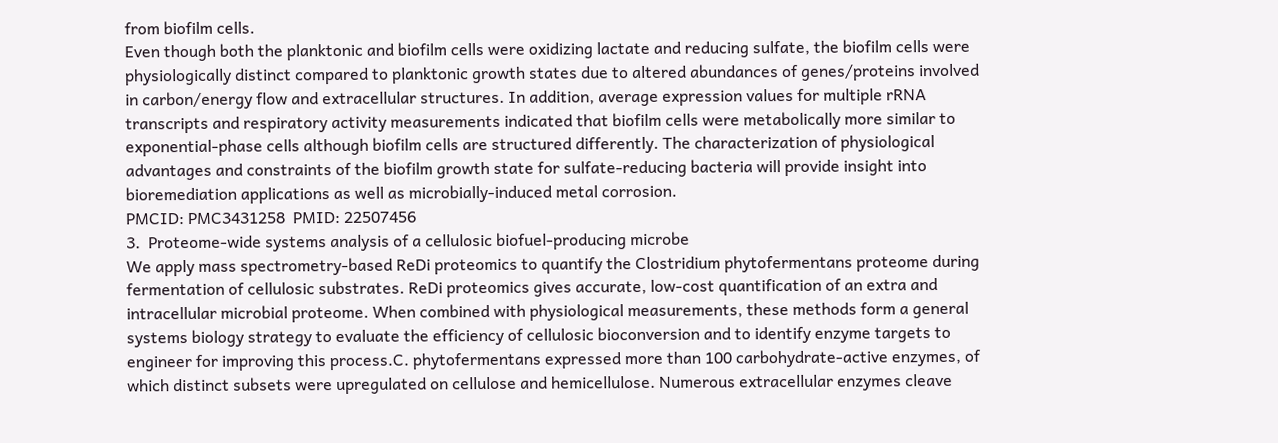from biofilm cells.
Even though both the planktonic and biofilm cells were oxidizing lactate and reducing sulfate, the biofilm cells were physiologically distinct compared to planktonic growth states due to altered abundances of genes/proteins involved in carbon/energy flow and extracellular structures. In addition, average expression values for multiple rRNA transcripts and respiratory activity measurements indicated that biofilm cells were metabolically more similar to exponential-phase cells although biofilm cells are structured differently. The characterization of physiological advantages and constraints of the biofilm growth state for sulfate-reducing bacteria will provide insight into bioremediation applications as well as microbially-induced metal corrosion.
PMCID: PMC3431258  PMID: 22507456
3.  Proteome-wide systems analysis of a cellulosic biofuel-producing microbe
We apply mass spectrometry-based ReDi proteomics to quantify the Clostridium phytofermentans proteome during fermentation of cellulosic substrates. ReDi proteomics gives accurate, low-cost quantification of an extra and intracellular microbial proteome. When combined with physiological measurements, these methods form a general systems biology strategy to evaluate the efficiency of cellulosic bioconversion and to identify enzyme targets to engineer for improving this process.C. phytofermentans expressed more than 100 carbohydrate-active enzymes, of which distinct subsets were upregulated on cellulose and hemicellulose. Numerous extracellular enzymes cleave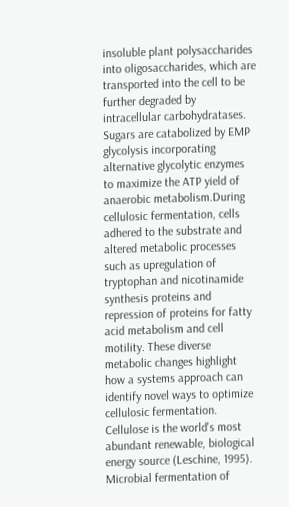insoluble plant polysaccharides into oligosaccharides, which are transported into the cell to be further degraded by intracellular carbohydratases. Sugars are catabolized by EMP glycolysis incorporating alternative glycolytic enzymes to maximize the ATP yield of anaerobic metabolism.During cellulosic fermentation, cells adhered to the substrate and altered metabolic processes such as upregulation of tryptophan and nicotinamide synthesis proteins and repression of proteins for fatty acid metabolism and cell motility. These diverse metabolic changes highlight how a systems approach can identify novel ways to optimize cellulosic fermentation.
Cellulose is the world's most abundant renewable, biological energy source (Leschine, 1995). Microbial fermentation of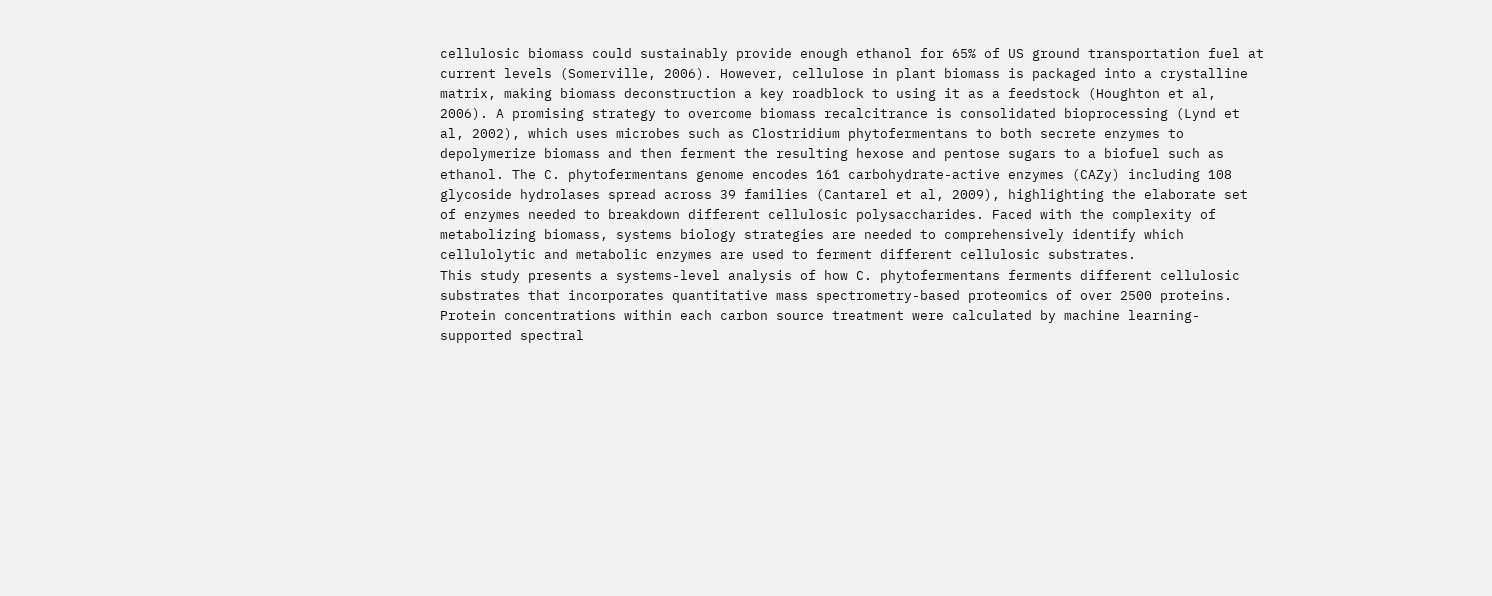cellulosic biomass could sustainably provide enough ethanol for 65% of US ground transportation fuel at current levels (Somerville, 2006). However, cellulose in plant biomass is packaged into a crystalline matrix, making biomass deconstruction a key roadblock to using it as a feedstock (Houghton et al, 2006). A promising strategy to overcome biomass recalcitrance is consolidated bioprocessing (Lynd et al, 2002), which uses microbes such as Clostridium phytofermentans to both secrete enzymes to depolymerize biomass and then ferment the resulting hexose and pentose sugars to a biofuel such as ethanol. The C. phytofermentans genome encodes 161 carbohydrate-active enzymes (CAZy) including 108 glycoside hydrolases spread across 39 families (Cantarel et al, 2009), highlighting the elaborate set of enzymes needed to breakdown different cellulosic polysaccharides. Faced with the complexity of metabolizing biomass, systems biology strategies are needed to comprehensively identify which cellulolytic and metabolic enzymes are used to ferment different cellulosic substrates.
This study presents a systems-level analysis of how C. phytofermentans ferments different cellulosic substrates that incorporates quantitative mass spectrometry-based proteomics of over 2500 proteins. Protein concentrations within each carbon source treatment were calculated by machine learning-supported spectral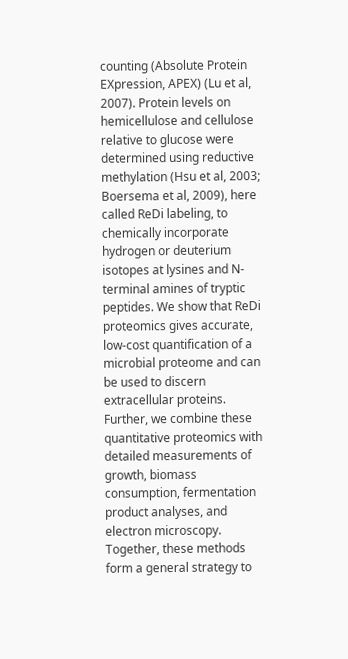counting (Absolute Protein EXpression, APEX) (Lu et al, 2007). Protein levels on hemicellulose and cellulose relative to glucose were determined using reductive methylation (Hsu et al, 2003; Boersema et al, 2009), here called ReDi labeling, to chemically incorporate hydrogen or deuterium isotopes at lysines and N-terminal amines of tryptic peptides. We show that ReDi proteomics gives accurate, low-cost quantification of a microbial proteome and can be used to discern extracellular proteins. Further, we combine these quantitative proteomics with detailed measurements of growth, biomass consumption, fermentation product analyses, and electron microscopy. Together, these methods form a general strategy to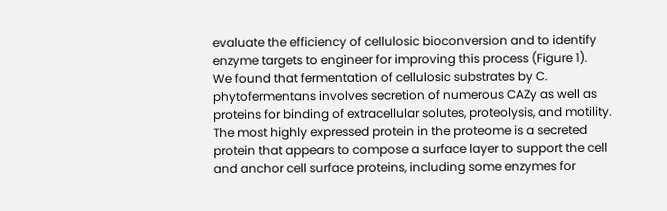evaluate the efficiency of cellulosic bioconversion and to identify enzyme targets to engineer for improving this process (Figure 1).
We found that fermentation of cellulosic substrates by C. phytofermentans involves secretion of numerous CAZy as well as proteins for binding of extracellular solutes, proteolysis, and motility. The most highly expressed protein in the proteome is a secreted protein that appears to compose a surface layer to support the cell and anchor cell surface proteins, including some enzymes for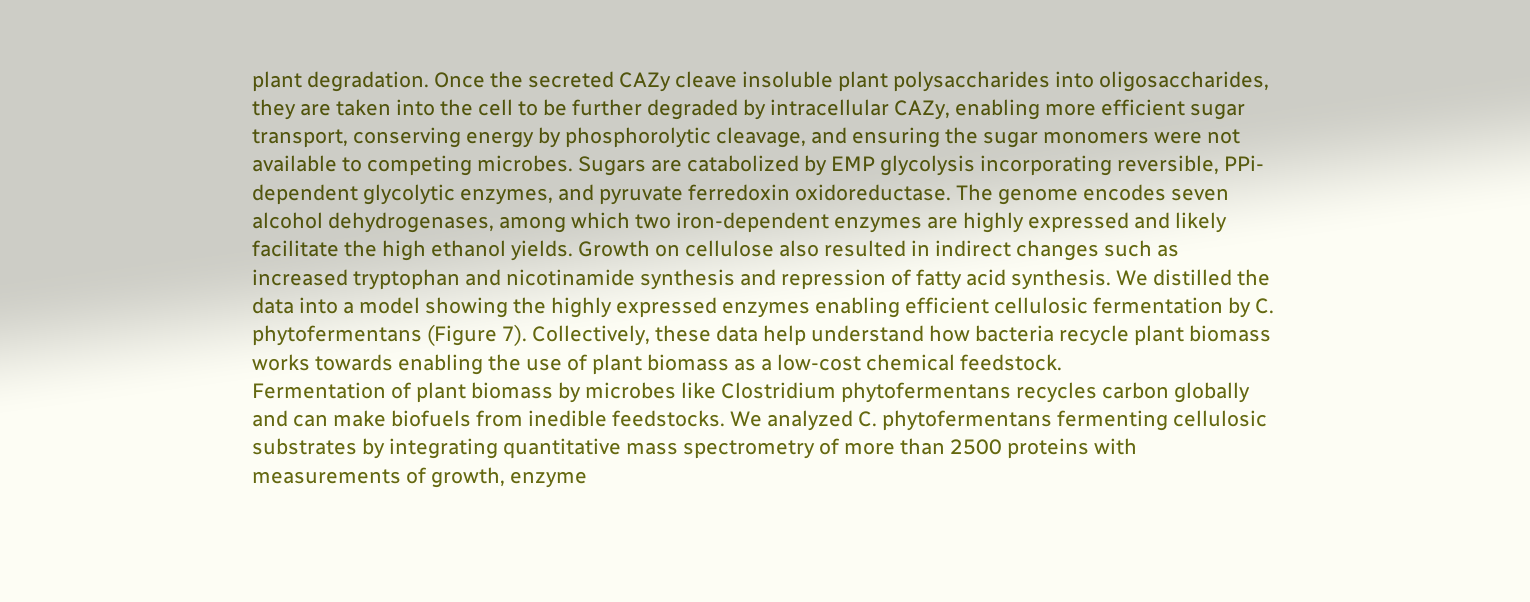plant degradation. Once the secreted CAZy cleave insoluble plant polysaccharides into oligosaccharides, they are taken into the cell to be further degraded by intracellular CAZy, enabling more efficient sugar transport, conserving energy by phosphorolytic cleavage, and ensuring the sugar monomers were not available to competing microbes. Sugars are catabolized by EMP glycolysis incorporating reversible, PPi-dependent glycolytic enzymes, and pyruvate ferredoxin oxidoreductase. The genome encodes seven alcohol dehydrogenases, among which two iron-dependent enzymes are highly expressed and likely facilitate the high ethanol yields. Growth on cellulose also resulted in indirect changes such as increased tryptophan and nicotinamide synthesis and repression of fatty acid synthesis. We distilled the data into a model showing the highly expressed enzymes enabling efficient cellulosic fermentation by C. phytofermentans (Figure 7). Collectively, these data help understand how bacteria recycle plant biomass works towards enabling the use of plant biomass as a low-cost chemical feedstock.
Fermentation of plant biomass by microbes like Clostridium phytofermentans recycles carbon globally and can make biofuels from inedible feedstocks. We analyzed C. phytofermentans fermenting cellulosic substrates by integrating quantitative mass spectrometry of more than 2500 proteins with measurements of growth, enzyme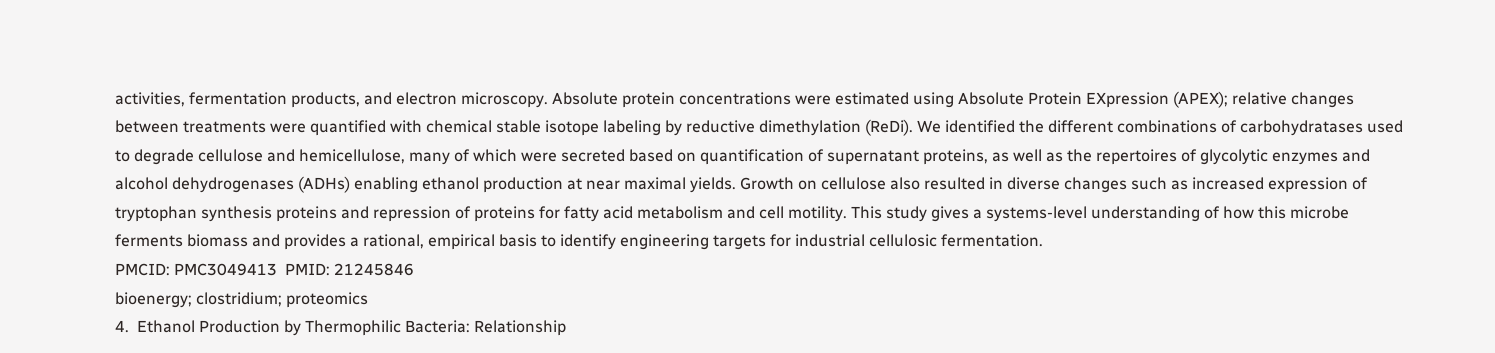activities, fermentation products, and electron microscopy. Absolute protein concentrations were estimated using Absolute Protein EXpression (APEX); relative changes between treatments were quantified with chemical stable isotope labeling by reductive dimethylation (ReDi). We identified the different combinations of carbohydratases used to degrade cellulose and hemicellulose, many of which were secreted based on quantification of supernatant proteins, as well as the repertoires of glycolytic enzymes and alcohol dehydrogenases (ADHs) enabling ethanol production at near maximal yields. Growth on cellulose also resulted in diverse changes such as increased expression of tryptophan synthesis proteins and repression of proteins for fatty acid metabolism and cell motility. This study gives a systems-level understanding of how this microbe ferments biomass and provides a rational, empirical basis to identify engineering targets for industrial cellulosic fermentation.
PMCID: PMC3049413  PMID: 21245846
bioenergy; clostridium; proteomics
4.  Ethanol Production by Thermophilic Bacteria: Relationship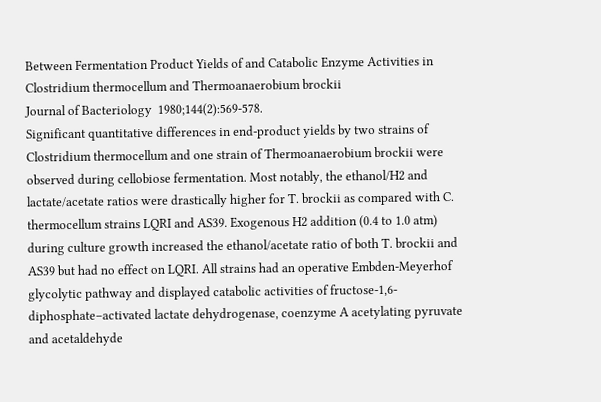Between Fermentation Product Yields of and Catabolic Enzyme Activities in Clostridium thermocellum and Thermoanaerobium brockii
Journal of Bacteriology  1980;144(2):569-578.
Significant quantitative differences in end-product yields by two strains of Clostridium thermocellum and one strain of Thermoanaerobium brockii were observed during cellobiose fermentation. Most notably, the ethanol/H2 and lactate/acetate ratios were drastically higher for T. brockii as compared with C. thermocellum strains LQRI and AS39. Exogenous H2 addition (0.4 to 1.0 atm) during culture growth increased the ethanol/acetate ratio of both T. brockii and AS39 but had no effect on LQRI. All strains had an operative Embden-Meyerhof glycolytic pathway and displayed catabolic activities of fructose-1,6-diphosphate–activated lactate dehydrogenase, coenzyme A acetylating pyruvate and acetaldehyde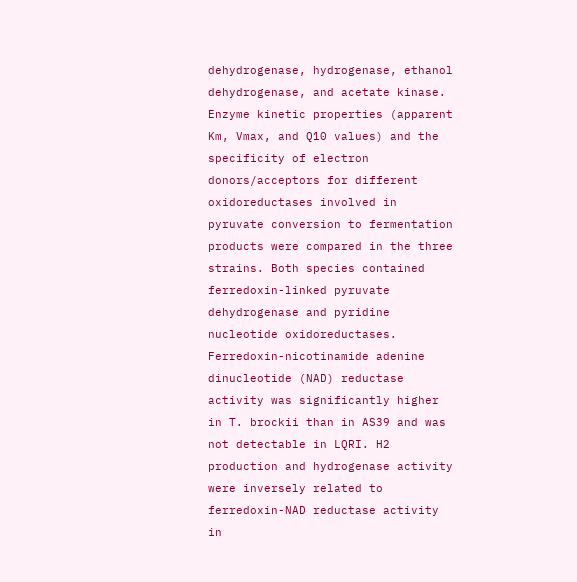dehydrogenase, hydrogenase, ethanol dehydrogenase, and acetate kinase. Enzyme kinetic properties (apparent Km, Vmax, and Q10 values) and the specificity of electron donors/acceptors for different oxidoreductases involved in pyruvate conversion to fermentation products were compared in the three strains. Both species contained ferredoxin-linked pyruvate dehydrogenase and pyridine nucleotide oxidoreductases. Ferredoxin-nicotinamide adenine dinucleotide (NAD) reductase activity was significantly higher in T. brockii than in AS39 and was not detectable in LQRI. H2 production and hydrogenase activity were inversely related to ferredoxin-NAD reductase activity in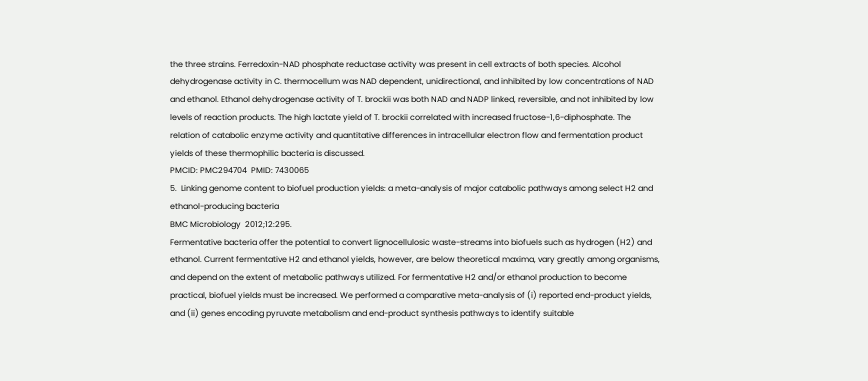the three strains. Ferredoxin-NAD phosphate reductase activity was present in cell extracts of both species. Alcohol dehydrogenase activity in C. thermocellum was NAD dependent, unidirectional, and inhibited by low concentrations of NAD and ethanol. Ethanol dehydrogenase activity of T. brockii was both NAD and NADP linked, reversible, and not inhibited by low levels of reaction products. The high lactate yield of T. brockii correlated with increased fructose-1,6-diphosphate. The relation of catabolic enzyme activity and quantitative differences in intracellular electron flow and fermentation product yields of these thermophilic bacteria is discussed.
PMCID: PMC294704  PMID: 7430065
5.  Linking genome content to biofuel production yields: a meta-analysis of major catabolic pathways among select H2 and ethanol-producing bacteria
BMC Microbiology  2012;12:295.
Fermentative bacteria offer the potential to convert lignocellulosic waste-streams into biofuels such as hydrogen (H2) and ethanol. Current fermentative H2 and ethanol yields, however, are below theoretical maxima, vary greatly among organisms, and depend on the extent of metabolic pathways utilized. For fermentative H2 and/or ethanol production to become practical, biofuel yields must be increased. We performed a comparative meta-analysis of (i) reported end-product yields, and (ii) genes encoding pyruvate metabolism and end-product synthesis pathways to identify suitable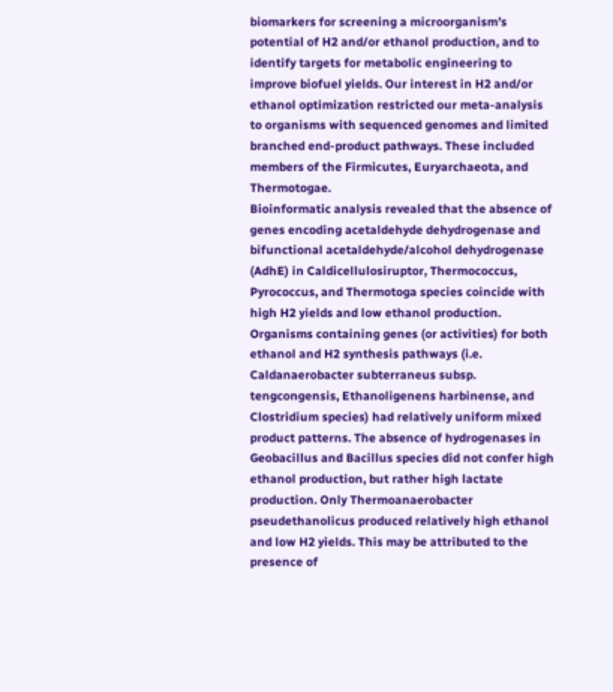biomarkers for screening a microorganism’s potential of H2 and/or ethanol production, and to identify targets for metabolic engineering to improve biofuel yields. Our interest in H2 and/or ethanol optimization restricted our meta-analysis to organisms with sequenced genomes and limited branched end-product pathways. These included members of the Firmicutes, Euryarchaeota, and Thermotogae.
Bioinformatic analysis revealed that the absence of genes encoding acetaldehyde dehydrogenase and bifunctional acetaldehyde/alcohol dehydrogenase (AdhE) in Caldicellulosiruptor, Thermococcus, Pyrococcus, and Thermotoga species coincide with high H2 yields and low ethanol production. Organisms containing genes (or activities) for both ethanol and H2 synthesis pathways (i.e. Caldanaerobacter subterraneus subsp. tengcongensis, Ethanoligenens harbinense, and Clostridium species) had relatively uniform mixed product patterns. The absence of hydrogenases in Geobacillus and Bacillus species did not confer high ethanol production, but rather high lactate production. Only Thermoanaerobacter pseudethanolicus produced relatively high ethanol and low H2 yields. This may be attributed to the presence of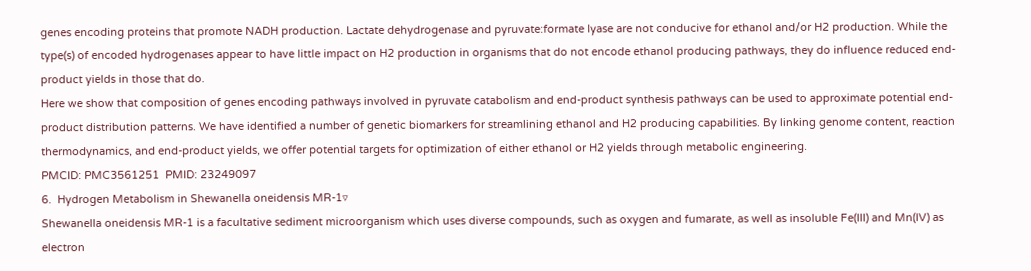genes encoding proteins that promote NADH production. Lactate dehydrogenase and pyruvate:formate lyase are not conducive for ethanol and/or H2 production. While the type(s) of encoded hydrogenases appear to have little impact on H2 production in organisms that do not encode ethanol producing pathways, they do influence reduced end-product yields in those that do.
Here we show that composition of genes encoding pathways involved in pyruvate catabolism and end-product synthesis pathways can be used to approximate potential end-product distribution patterns. We have identified a number of genetic biomarkers for streamlining ethanol and H2 producing capabilities. By linking genome content, reaction thermodynamics, and end-product yields, we offer potential targets for optimization of either ethanol or H2 yields through metabolic engineering.
PMCID: PMC3561251  PMID: 23249097
6.  Hydrogen Metabolism in Shewanella oneidensis MR-1▿
Shewanella oneidensis MR-1 is a facultative sediment microorganism which uses diverse compounds, such as oxygen and fumarate, as well as insoluble Fe(III) and Mn(IV) as electron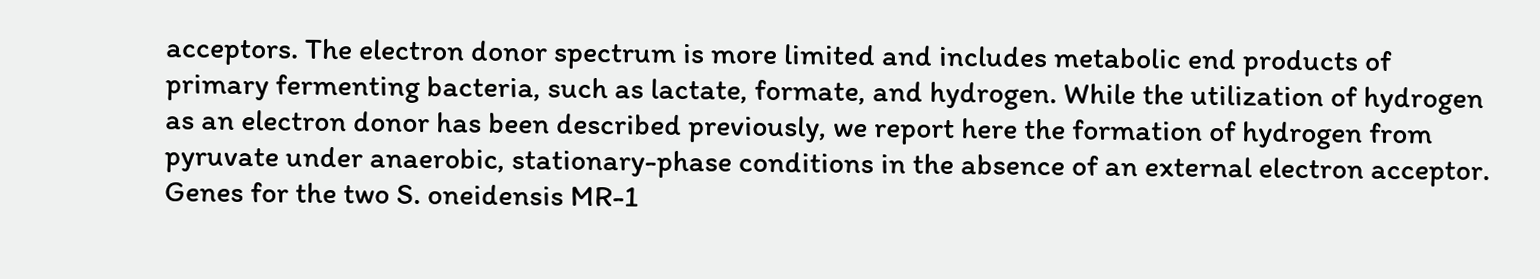acceptors. The electron donor spectrum is more limited and includes metabolic end products of primary fermenting bacteria, such as lactate, formate, and hydrogen. While the utilization of hydrogen as an electron donor has been described previously, we report here the formation of hydrogen from pyruvate under anaerobic, stationary-phase conditions in the absence of an external electron acceptor. Genes for the two S. oneidensis MR-1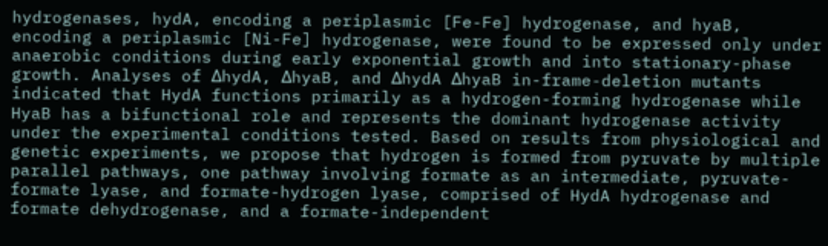hydrogenases, hydA, encoding a periplasmic [Fe-Fe] hydrogenase, and hyaB, encoding a periplasmic [Ni-Fe] hydrogenase, were found to be expressed only under anaerobic conditions during early exponential growth and into stationary-phase growth. Analyses of ΔhydA, ΔhyaB, and ΔhydA ΔhyaB in-frame-deletion mutants indicated that HydA functions primarily as a hydrogen-forming hydrogenase while HyaB has a bifunctional role and represents the dominant hydrogenase activity under the experimental conditions tested. Based on results from physiological and genetic experiments, we propose that hydrogen is formed from pyruvate by multiple parallel pathways, one pathway involving formate as an intermediate, pyruvate-formate lyase, and formate-hydrogen lyase, comprised of HydA hydrogenase and formate dehydrogenase, and a formate-independent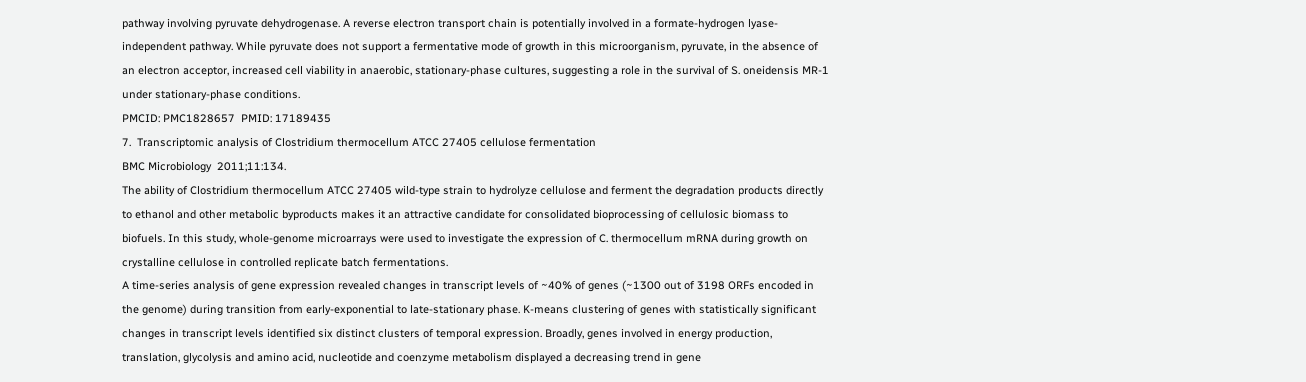pathway involving pyruvate dehydrogenase. A reverse electron transport chain is potentially involved in a formate-hydrogen lyase-independent pathway. While pyruvate does not support a fermentative mode of growth in this microorganism, pyruvate, in the absence of an electron acceptor, increased cell viability in anaerobic, stationary-phase cultures, suggesting a role in the survival of S. oneidensis MR-1 under stationary-phase conditions.
PMCID: PMC1828657  PMID: 17189435
7.  Transcriptomic analysis of Clostridium thermocellum ATCC 27405 cellulose fermentation
BMC Microbiology  2011;11:134.
The ability of Clostridium thermocellum ATCC 27405 wild-type strain to hydrolyze cellulose and ferment the degradation products directly to ethanol and other metabolic byproducts makes it an attractive candidate for consolidated bioprocessing of cellulosic biomass to biofuels. In this study, whole-genome microarrays were used to investigate the expression of C. thermocellum mRNA during growth on crystalline cellulose in controlled replicate batch fermentations.
A time-series analysis of gene expression revealed changes in transcript levels of ~40% of genes (~1300 out of 3198 ORFs encoded in the genome) during transition from early-exponential to late-stationary phase. K-means clustering of genes with statistically significant changes in transcript levels identified six distinct clusters of temporal expression. Broadly, genes involved in energy production, translation, glycolysis and amino acid, nucleotide and coenzyme metabolism displayed a decreasing trend in gene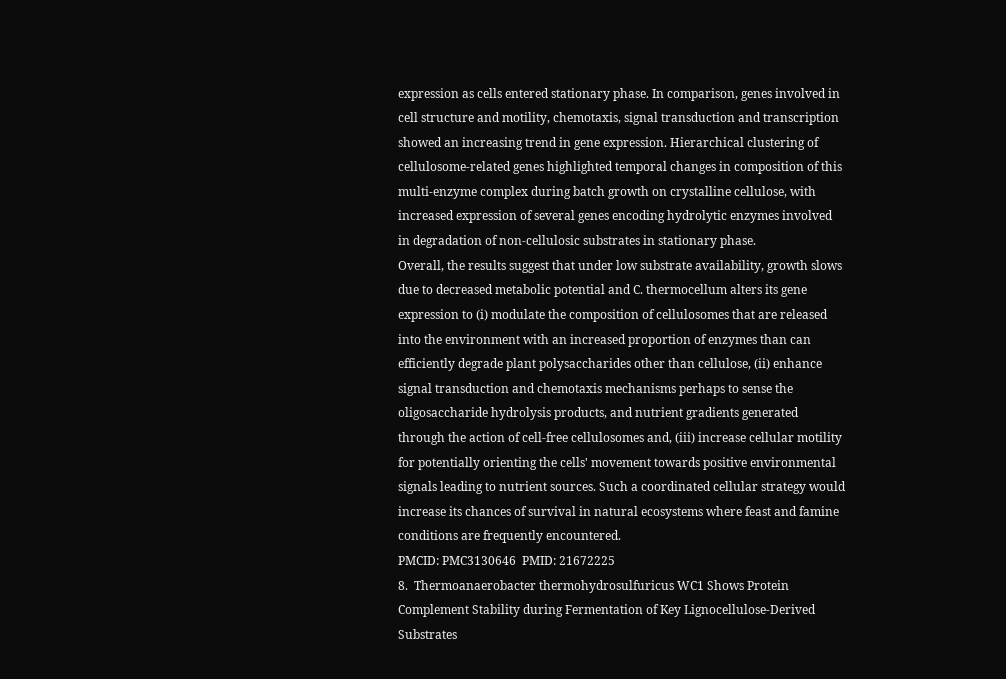expression as cells entered stationary phase. In comparison, genes involved in cell structure and motility, chemotaxis, signal transduction and transcription showed an increasing trend in gene expression. Hierarchical clustering of cellulosome-related genes highlighted temporal changes in composition of this multi-enzyme complex during batch growth on crystalline cellulose, with increased expression of several genes encoding hydrolytic enzymes involved in degradation of non-cellulosic substrates in stationary phase.
Overall, the results suggest that under low substrate availability, growth slows due to decreased metabolic potential and C. thermocellum alters its gene expression to (i) modulate the composition of cellulosomes that are released into the environment with an increased proportion of enzymes than can efficiently degrade plant polysaccharides other than cellulose, (ii) enhance signal transduction and chemotaxis mechanisms perhaps to sense the oligosaccharide hydrolysis products, and nutrient gradients generated through the action of cell-free cellulosomes and, (iii) increase cellular motility for potentially orienting the cells' movement towards positive environmental signals leading to nutrient sources. Such a coordinated cellular strategy would increase its chances of survival in natural ecosystems where feast and famine conditions are frequently encountered.
PMCID: PMC3130646  PMID: 21672225
8.  Thermoanaerobacter thermohydrosulfuricus WC1 Shows Protein Complement Stability during Fermentation of Key Lignocellulose-Derived Substrates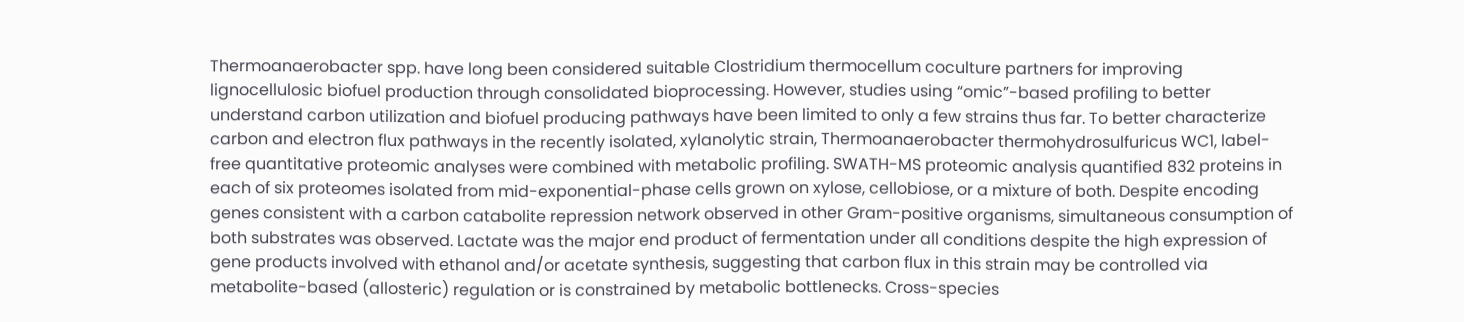Thermoanaerobacter spp. have long been considered suitable Clostridium thermocellum coculture partners for improving lignocellulosic biofuel production through consolidated bioprocessing. However, studies using “omic”-based profiling to better understand carbon utilization and biofuel producing pathways have been limited to only a few strains thus far. To better characterize carbon and electron flux pathways in the recently isolated, xylanolytic strain, Thermoanaerobacter thermohydrosulfuricus WC1, label-free quantitative proteomic analyses were combined with metabolic profiling. SWATH-MS proteomic analysis quantified 832 proteins in each of six proteomes isolated from mid-exponential-phase cells grown on xylose, cellobiose, or a mixture of both. Despite encoding genes consistent with a carbon catabolite repression network observed in other Gram-positive organisms, simultaneous consumption of both substrates was observed. Lactate was the major end product of fermentation under all conditions despite the high expression of gene products involved with ethanol and/or acetate synthesis, suggesting that carbon flux in this strain may be controlled via metabolite-based (allosteric) regulation or is constrained by metabolic bottlenecks. Cross-species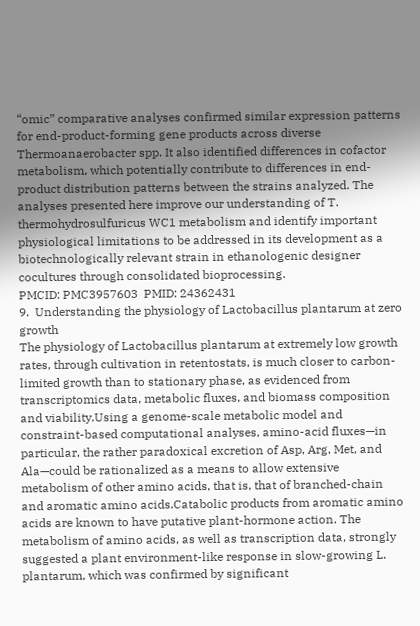“omic” comparative analyses confirmed similar expression patterns for end-product-forming gene products across diverse Thermoanaerobacter spp. It also identified differences in cofactor metabolism, which potentially contribute to differences in end-product distribution patterns between the strains analyzed. The analyses presented here improve our understanding of T. thermohydrosulfuricus WC1 metabolism and identify important physiological limitations to be addressed in its development as a biotechnologically relevant strain in ethanologenic designer cocultures through consolidated bioprocessing.
PMCID: PMC3957603  PMID: 24362431
9.  Understanding the physiology of Lactobacillus plantarum at zero growth
The physiology of Lactobacillus plantarum at extremely low growth rates, through cultivation in retentostats, is much closer to carbon-limited growth than to stationary phase, as evidenced from transcriptomics data, metabolic fluxes, and biomass composition and viability.Using a genome-scale metabolic model and constraint-based computational analyses, amino-acid fluxes—in particular, the rather paradoxical excretion of Asp, Arg, Met, and Ala—could be rationalized as a means to allow extensive metabolism of other amino acids, that is, that of branched-chain and aromatic amino acids.Catabolic products from aromatic amino acids are known to have putative plant-hormone action. The metabolism of amino acids, as well as transcription data, strongly suggested a plant environment-like response in slow-growing L. plantarum, which was confirmed by significant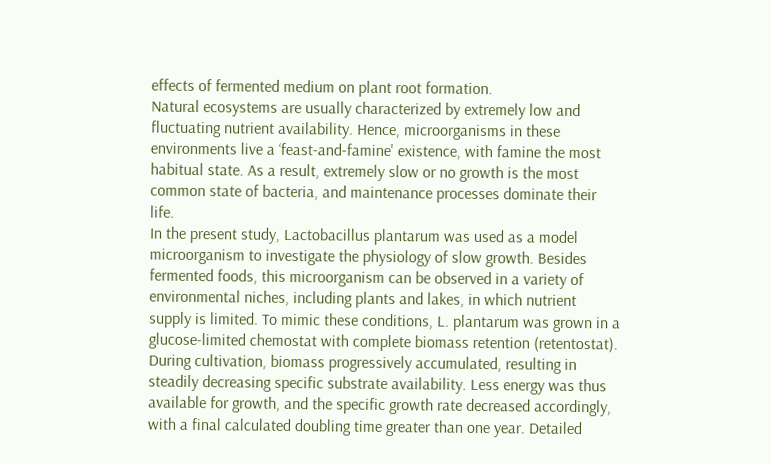effects of fermented medium on plant root formation.
Natural ecosystems are usually characterized by extremely low and fluctuating nutrient availability. Hence, microorganisms in these environments live a ‘feast-and-famine' existence, with famine the most habitual state. As a result, extremely slow or no growth is the most common state of bacteria, and maintenance processes dominate their life.
In the present study, Lactobacillus plantarum was used as a model microorganism to investigate the physiology of slow growth. Besides fermented foods, this microorganism can be observed in a variety of environmental niches, including plants and lakes, in which nutrient supply is limited. To mimic these conditions, L. plantarum was grown in a glucose-limited chemostat with complete biomass retention (retentostat). During cultivation, biomass progressively accumulated, resulting in steadily decreasing specific substrate availability. Less energy was thus available for growth, and the specific growth rate decreased accordingly, with a final calculated doubling time greater than one year. Detailed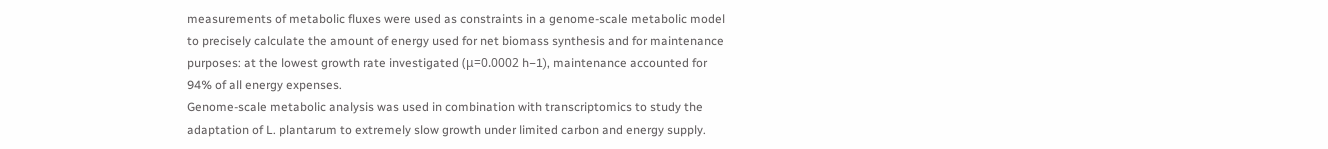measurements of metabolic fluxes were used as constraints in a genome-scale metabolic model to precisely calculate the amount of energy used for net biomass synthesis and for maintenance purposes: at the lowest growth rate investigated (μ=0.0002 h−1), maintenance accounted for 94% of all energy expenses.
Genome-scale metabolic analysis was used in combination with transcriptomics to study the adaptation of L. plantarum to extremely slow growth under limited carbon and energy supply.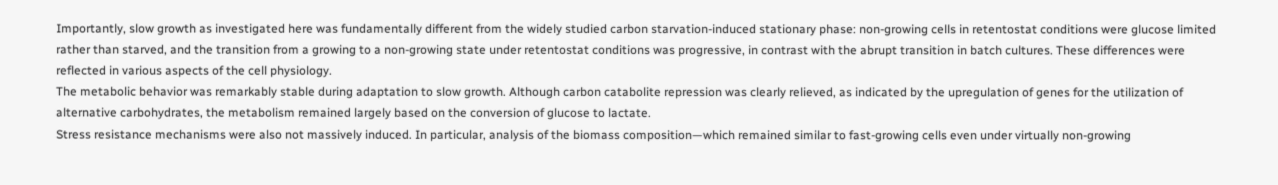Importantly, slow growth as investigated here was fundamentally different from the widely studied carbon starvation-induced stationary phase: non-growing cells in retentostat conditions were glucose limited rather than starved, and the transition from a growing to a non-growing state under retentostat conditions was progressive, in contrast with the abrupt transition in batch cultures. These differences were reflected in various aspects of the cell physiology.
The metabolic behavior was remarkably stable during adaptation to slow growth. Although carbon catabolite repression was clearly relieved, as indicated by the upregulation of genes for the utilization of alternative carbohydrates, the metabolism remained largely based on the conversion of glucose to lactate.
Stress resistance mechanisms were also not massively induced. In particular, analysis of the biomass composition—which remained similar to fast-growing cells even under virtually non-growing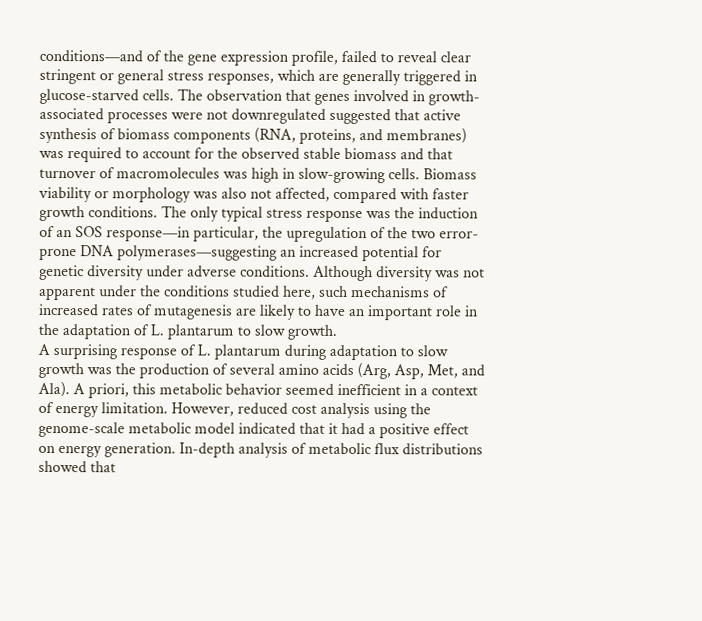conditions—and of the gene expression profile, failed to reveal clear stringent or general stress responses, which are generally triggered in glucose-starved cells. The observation that genes involved in growth-associated processes were not downregulated suggested that active synthesis of biomass components (RNA, proteins, and membranes) was required to account for the observed stable biomass and that turnover of macromolecules was high in slow-growing cells. Biomass viability or morphology was also not affected, compared with faster growth conditions. The only typical stress response was the induction of an SOS response—in particular, the upregulation of the two error-prone DNA polymerases—suggesting an increased potential for genetic diversity under adverse conditions. Although diversity was not apparent under the conditions studied here, such mechanisms of increased rates of mutagenesis are likely to have an important role in the adaptation of L. plantarum to slow growth.
A surprising response of L. plantarum during adaptation to slow growth was the production of several amino acids (Arg, Asp, Met, and Ala). A priori, this metabolic behavior seemed inefficient in a context of energy limitation. However, reduced cost analysis using the genome-scale metabolic model indicated that it had a positive effect on energy generation. In-depth analysis of metabolic flux distributions showed that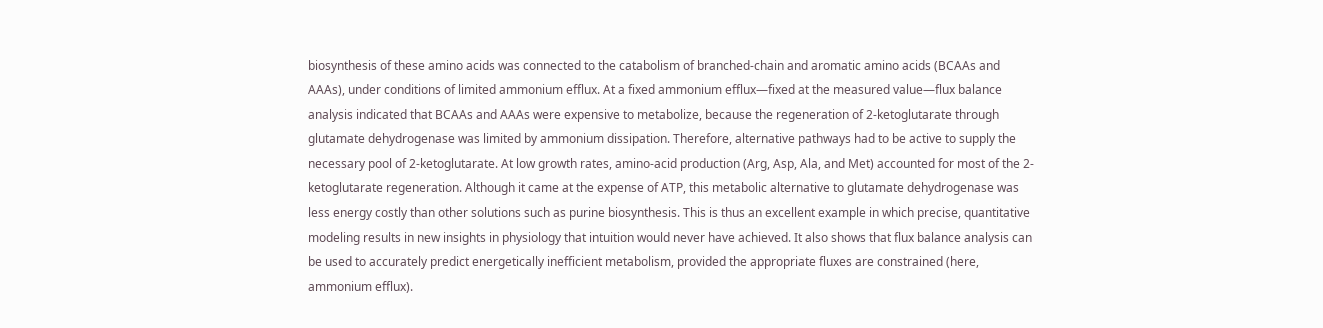biosynthesis of these amino acids was connected to the catabolism of branched-chain and aromatic amino acids (BCAAs and AAAs), under conditions of limited ammonium efflux. At a fixed ammonium efflux—fixed at the measured value—flux balance analysis indicated that BCAAs and AAAs were expensive to metabolize, because the regeneration of 2-ketoglutarate through glutamate dehydrogenase was limited by ammonium dissipation. Therefore, alternative pathways had to be active to supply the necessary pool of 2-ketoglutarate. At low growth rates, amino-acid production (Arg, Asp, Ala, and Met) accounted for most of the 2-ketoglutarate regeneration. Although it came at the expense of ATP, this metabolic alternative to glutamate dehydrogenase was less energy costly than other solutions such as purine biosynthesis. This is thus an excellent example in which precise, quantitative modeling results in new insights in physiology that intuition would never have achieved. It also shows that flux balance analysis can be used to accurately predict energetically inefficient metabolism, provided the appropriate fluxes are constrained (here, ammonium efflux).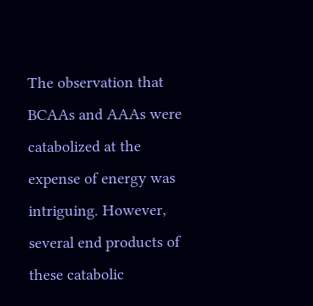The observation that BCAAs and AAAs were catabolized at the expense of energy was intriguing. However, several end products of these catabolic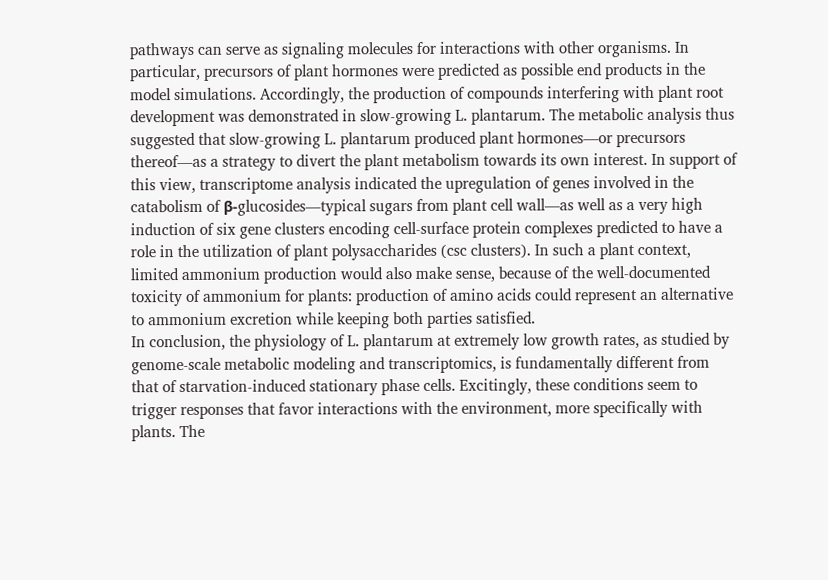pathways can serve as signaling molecules for interactions with other organisms. In particular, precursors of plant hormones were predicted as possible end products in the model simulations. Accordingly, the production of compounds interfering with plant root development was demonstrated in slow-growing L. plantarum. The metabolic analysis thus suggested that slow-growing L. plantarum produced plant hormones—or precursors thereof—as a strategy to divert the plant metabolism towards its own interest. In support of this view, transcriptome analysis indicated the upregulation of genes involved in the catabolism of β-glucosides—typical sugars from plant cell wall—as well as a very high induction of six gene clusters encoding cell-surface protein complexes predicted to have a role in the utilization of plant polysaccharides (csc clusters). In such a plant context, limited ammonium production would also make sense, because of the well-documented toxicity of ammonium for plants: production of amino acids could represent an alternative to ammonium excretion while keeping both parties satisfied.
In conclusion, the physiology of L. plantarum at extremely low growth rates, as studied by genome-scale metabolic modeling and transcriptomics, is fundamentally different from that of starvation-induced stationary phase cells. Excitingly, these conditions seem to trigger responses that favor interactions with the environment, more specifically with plants. The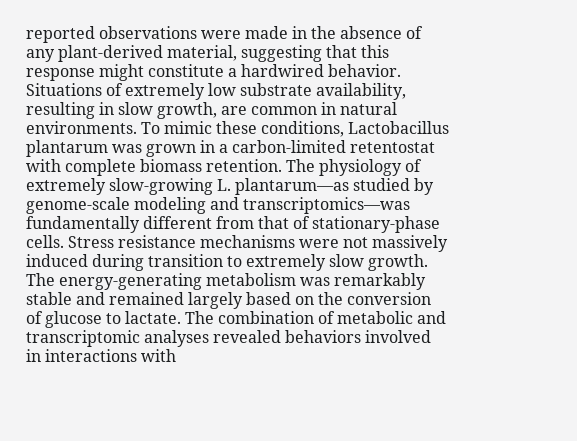reported observations were made in the absence of any plant-derived material, suggesting that this response might constitute a hardwired behavior.
Situations of extremely low substrate availability, resulting in slow growth, are common in natural environments. To mimic these conditions, Lactobacillus plantarum was grown in a carbon-limited retentostat with complete biomass retention. The physiology of extremely slow-growing L. plantarum—as studied by genome-scale modeling and transcriptomics—was fundamentally different from that of stationary-phase cells. Stress resistance mechanisms were not massively induced during transition to extremely slow growth. The energy-generating metabolism was remarkably stable and remained largely based on the conversion of glucose to lactate. The combination of metabolic and transcriptomic analyses revealed behaviors involved in interactions with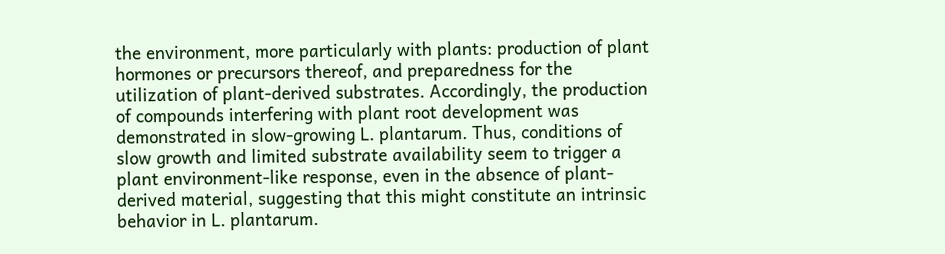the environment, more particularly with plants: production of plant hormones or precursors thereof, and preparedness for the utilization of plant-derived substrates. Accordingly, the production of compounds interfering with plant root development was demonstrated in slow-growing L. plantarum. Thus, conditions of slow growth and limited substrate availability seem to trigger a plant environment-like response, even in the absence of plant-derived material, suggesting that this might constitute an intrinsic behavior in L. plantarum.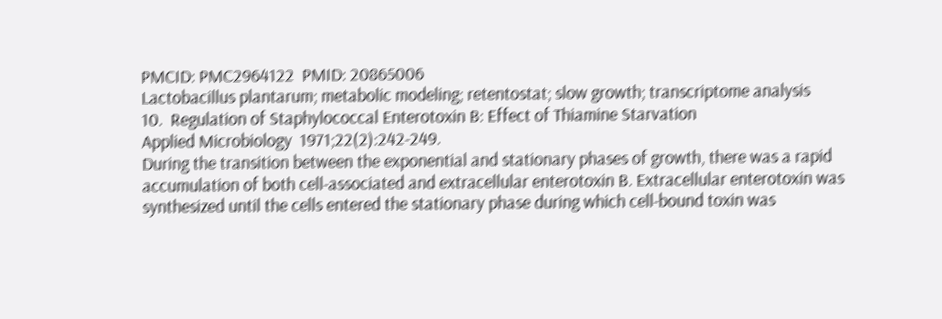PMCID: PMC2964122  PMID: 20865006
Lactobacillus plantarum; metabolic modeling; retentostat; slow growth; transcriptome analysis
10.  Regulation of Staphylococcal Enterotoxin B: Effect of Thiamine Starvation
Applied Microbiology  1971;22(2):242-249.
During the transition between the exponential and stationary phases of growth, there was a rapid accumulation of both cell-associated and extracellular enterotoxin B. Extracellular enterotoxin was synthesized until the cells entered the stationary phase during which cell-bound toxin was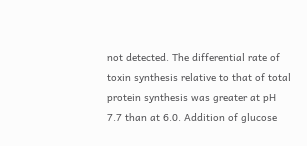not detected. The differential rate of toxin synthesis relative to that of total protein synthesis was greater at pH 7.7 than at 6.0. Addition of glucose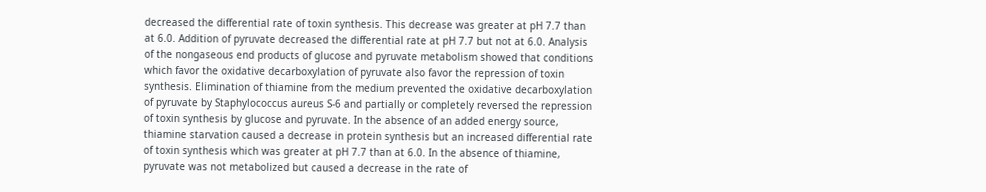decreased the differential rate of toxin synthesis. This decrease was greater at pH 7.7 than at 6.0. Addition of pyruvate decreased the differential rate at pH 7.7 but not at 6.0. Analysis of the nongaseous end products of glucose and pyruvate metabolism showed that conditions which favor the oxidative decarboxylation of pyruvate also favor the repression of toxin synthesis. Elimination of thiamine from the medium prevented the oxidative decarboxylation of pyruvate by Staphylococcus aureus S-6 and partially or completely reversed the repression of toxin synthesis by glucose and pyruvate. In the absence of an added energy source, thiamine starvation caused a decrease in protein synthesis but an increased differential rate of toxin synthesis which was greater at pH 7.7 than at 6.0. In the absence of thiamine, pyruvate was not metabolized but caused a decrease in the rate of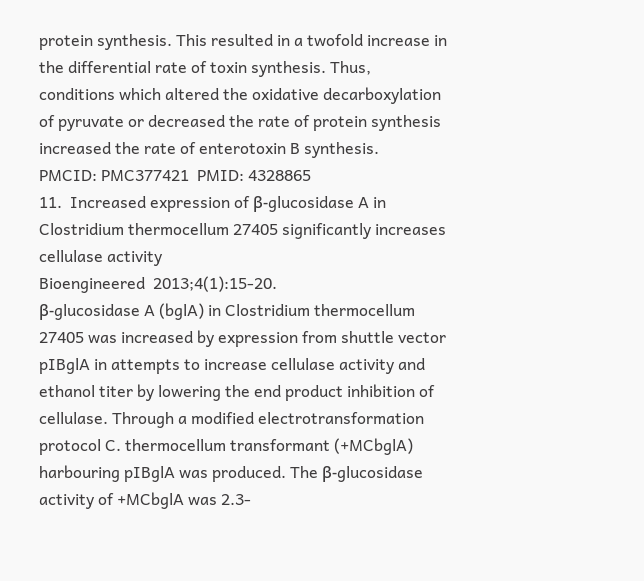protein synthesis. This resulted in a twofold increase in the differential rate of toxin synthesis. Thus, conditions which altered the oxidative decarboxylation of pyruvate or decreased the rate of protein synthesis increased the rate of enterotoxin B synthesis.
PMCID: PMC377421  PMID: 4328865
11.  Increased expression of β-glucosidase A in Clostridium thermocellum 27405 significantly increases cellulase activity
Bioengineered  2013;4(1):15-20.
β-glucosidase A (bglA) in Clostridium thermocellum 27405 was increased by expression from shuttle vector pIBglA in attempts to increase cellulase activity and ethanol titer by lowering the end product inhibition of cellulase. Through a modified electrotransformation protocol C. thermocellum transformant (+MCbglA) harbouring pIBglA was produced. The β-glucosidase activity of +MCbglA was 2.3-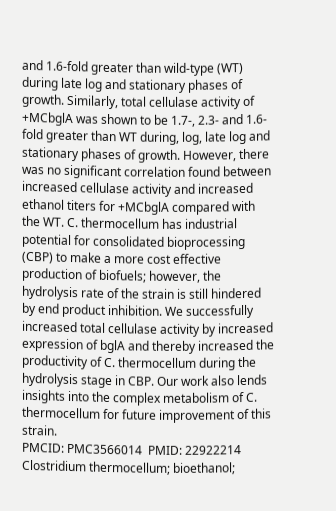and 1.6-fold greater than wild-type (WT) during late log and stationary phases of growth. Similarly, total cellulase activity of +MCbglA was shown to be 1.7-, 2.3- and 1.6-fold greater than WT during, log, late log and stationary phases of growth. However, there was no significant correlation found between increased cellulase activity and increased ethanol titers for +MCbglA compared with the WT. C. thermocellum has industrial potential for consolidated bioprocessing (CBP) to make a more cost effective production of biofuels; however, the hydrolysis rate of the strain is still hindered by end product inhibition. We successfully increased total cellulase activity by increased expression of bglA and thereby increased the productivity of C. thermocellum during the hydrolysis stage in CBP. Our work also lends insights into the complex metabolism of C. thermocellum for future improvement of this strain.
PMCID: PMC3566014  PMID: 22922214
Clostridium thermocellum; bioethanol;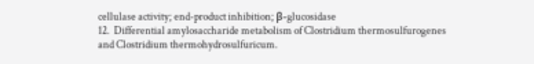cellulase activity; end-product inhibition; β-glucosidase
12.  Differential amylosaccharide metabolism of Clostridium thermosulfurogenes and Clostridium thermohydrosulfuricum.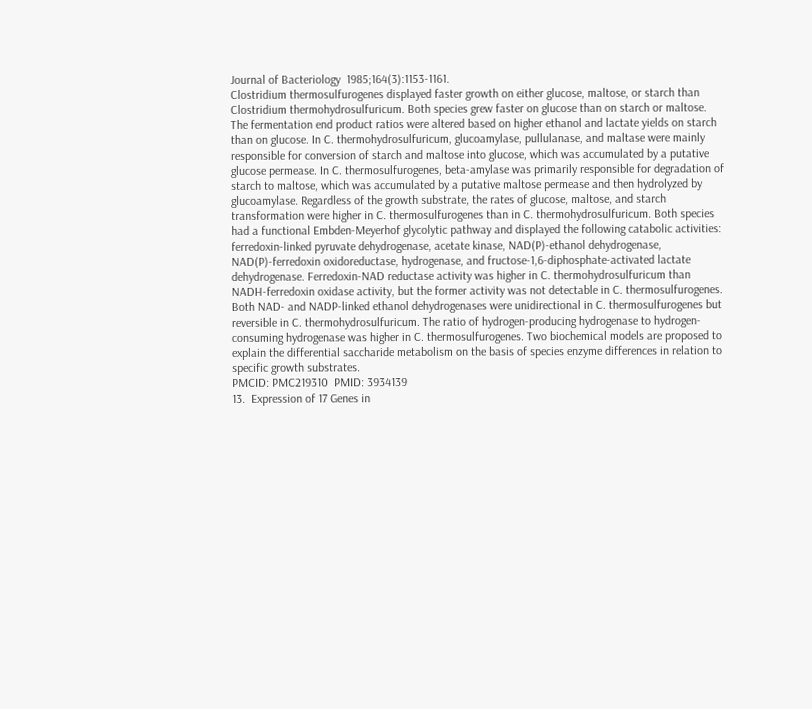Journal of Bacteriology  1985;164(3):1153-1161.
Clostridium thermosulfurogenes displayed faster growth on either glucose, maltose, or starch than Clostridium thermohydrosulfuricum. Both species grew faster on glucose than on starch or maltose. The fermentation end product ratios were altered based on higher ethanol and lactate yields on starch than on glucose. In C. thermohydrosulfuricum, glucoamylase, pullulanase, and maltase were mainly responsible for conversion of starch and maltose into glucose, which was accumulated by a putative glucose permease. In C. thermosulfurogenes, beta-amylase was primarily responsible for degradation of starch to maltose, which was accumulated by a putative maltose permease and then hydrolyzed by glucoamylase. Regardless of the growth substrate, the rates of glucose, maltose, and starch transformation were higher in C. thermosulfurogenes than in C. thermohydrosulfuricum. Both species had a functional Embden-Meyerhof glycolytic pathway and displayed the following catabolic activities: ferredoxin-linked pyruvate dehydrogenase, acetate kinase, NAD(P)-ethanol dehydrogenase, NAD(P)-ferredoxin oxidoreductase, hydrogenase, and fructose-1,6-diphosphate-activated lactate dehydrogenase. Ferredoxin-NAD reductase activity was higher in C. thermohydrosulfuricum than NADH-ferredoxin oxidase activity, but the former activity was not detectable in C. thermosulfurogenes. Both NAD- and NADP-linked ethanol dehydrogenases were unidirectional in C. thermosulfurogenes but reversible in C. thermohydrosulfuricum. The ratio of hydrogen-producing hydrogenase to hydrogen-consuming hydrogenase was higher in C. thermosulfurogenes. Two biochemical models are proposed to explain the differential saccharide metabolism on the basis of species enzyme differences in relation to specific growth substrates.
PMCID: PMC219310  PMID: 3934139
13.  Expression of 17 Genes in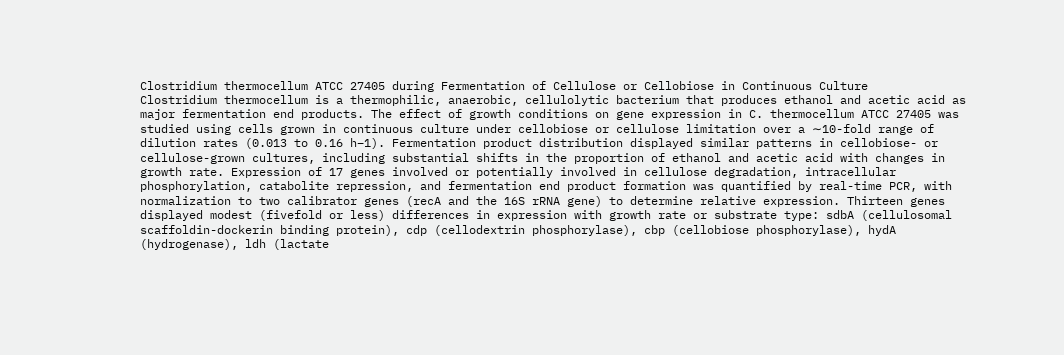Clostridium thermocellum ATCC 27405 during Fermentation of Cellulose or Cellobiose in Continuous Culture
Clostridium thermocellum is a thermophilic, anaerobic, cellulolytic bacterium that produces ethanol and acetic acid as major fermentation end products. The effect of growth conditions on gene expression in C. thermocellum ATCC 27405 was studied using cells grown in continuous culture under cellobiose or cellulose limitation over a ∼10-fold range of dilution rates (0.013 to 0.16 h−1). Fermentation product distribution displayed similar patterns in cellobiose- or cellulose-grown cultures, including substantial shifts in the proportion of ethanol and acetic acid with changes in growth rate. Expression of 17 genes involved or potentially involved in cellulose degradation, intracellular phosphorylation, catabolite repression, and fermentation end product formation was quantified by real-time PCR, with normalization to two calibrator genes (recA and the 16S rRNA gene) to determine relative expression. Thirteen genes displayed modest (fivefold or less) differences in expression with growth rate or substrate type: sdbA (cellulosomal scaffoldin-dockerin binding protein), cdp (cellodextrin phosphorylase), cbp (cellobiose phosphorylase), hydA (hydrogenase), ldh (lactate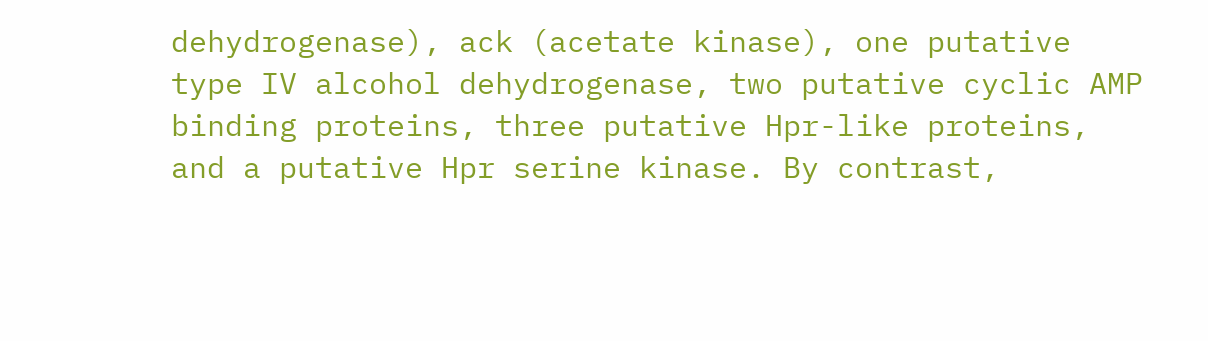dehydrogenase), ack (acetate kinase), one putative type IV alcohol dehydrogenase, two putative cyclic AMP binding proteins, three putative Hpr-like proteins, and a putative Hpr serine kinase. By contrast,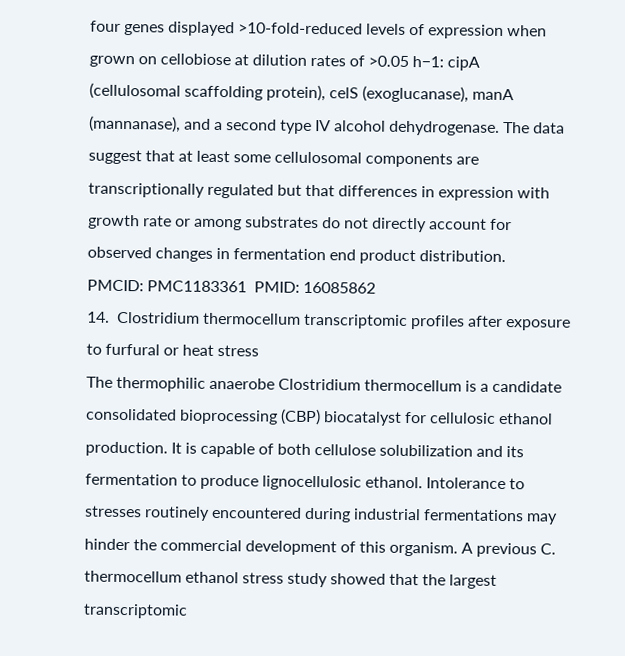four genes displayed >10-fold-reduced levels of expression when grown on cellobiose at dilution rates of >0.05 h−1: cipA (cellulosomal scaffolding protein), celS (exoglucanase), manA (mannanase), and a second type IV alcohol dehydrogenase. The data suggest that at least some cellulosomal components are transcriptionally regulated but that differences in expression with growth rate or among substrates do not directly account for observed changes in fermentation end product distribution.
PMCID: PMC1183361  PMID: 16085862
14.  Clostridium thermocellum transcriptomic profiles after exposure to furfural or heat stress
The thermophilic anaerobe Clostridium thermocellum is a candidate consolidated bioprocessing (CBP) biocatalyst for cellulosic ethanol production. It is capable of both cellulose solubilization and its fermentation to produce lignocellulosic ethanol. Intolerance to stresses routinely encountered during industrial fermentations may hinder the commercial development of this organism. A previous C. thermocellum ethanol stress study showed that the largest transcriptomic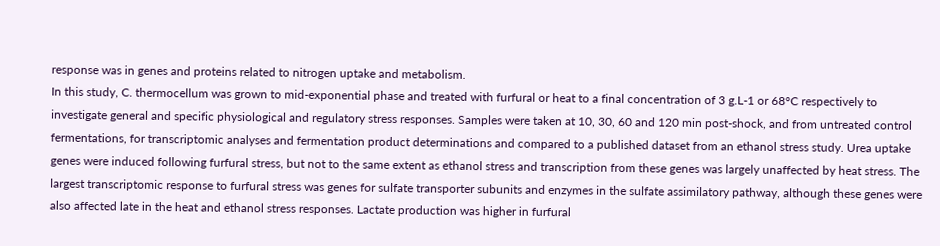response was in genes and proteins related to nitrogen uptake and metabolism.
In this study, C. thermocellum was grown to mid-exponential phase and treated with furfural or heat to a final concentration of 3 g.L-1 or 68°C respectively to investigate general and specific physiological and regulatory stress responses. Samples were taken at 10, 30, 60 and 120 min post-shock, and from untreated control fermentations, for transcriptomic analyses and fermentation product determinations and compared to a published dataset from an ethanol stress study. Urea uptake genes were induced following furfural stress, but not to the same extent as ethanol stress and transcription from these genes was largely unaffected by heat stress. The largest transcriptomic response to furfural stress was genes for sulfate transporter subunits and enzymes in the sulfate assimilatory pathway, although these genes were also affected late in the heat and ethanol stress responses. Lactate production was higher in furfural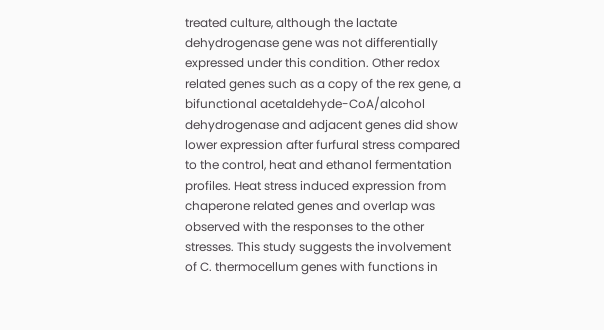treated culture, although the lactate dehydrogenase gene was not differentially expressed under this condition. Other redox related genes such as a copy of the rex gene, a bifunctional acetaldehyde-CoA/alcohol dehydrogenase and adjacent genes did show lower expression after furfural stress compared to the control, heat and ethanol fermentation profiles. Heat stress induced expression from chaperone related genes and overlap was observed with the responses to the other stresses. This study suggests the involvement of C. thermocellum genes with functions in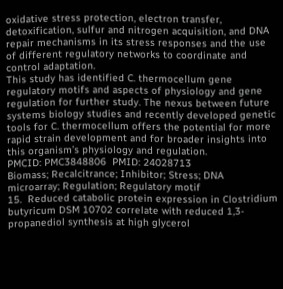oxidative stress protection, electron transfer, detoxification, sulfur and nitrogen acquisition, and DNA repair mechanisms in its stress responses and the use of different regulatory networks to coordinate and control adaptation.
This study has identified C. thermocellum gene regulatory motifs and aspects of physiology and gene regulation for further study. The nexus between future systems biology studies and recently developed genetic tools for C. thermocellum offers the potential for more rapid strain development and for broader insights into this organism’s physiology and regulation.
PMCID: PMC3848806  PMID: 24028713
Biomass; Recalcitrance; Inhibitor; Stress; DNA microarray; Regulation; Regulatory motif
15.  Reduced catabolic protein expression in Clostridium butyricum DSM 10702 correlate with reduced 1,3-propanediol synthesis at high glycerol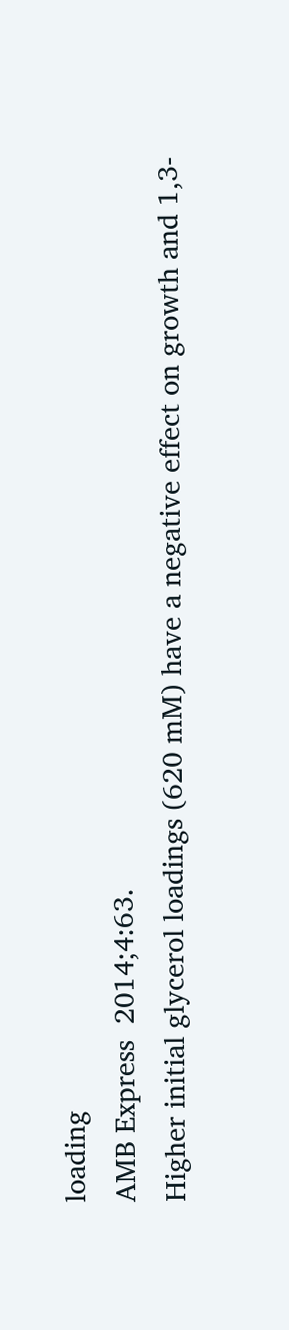loading
AMB Express  2014;4:63.
Higher initial glycerol loadings (620 mM) have a negative effect on growth and 1,3-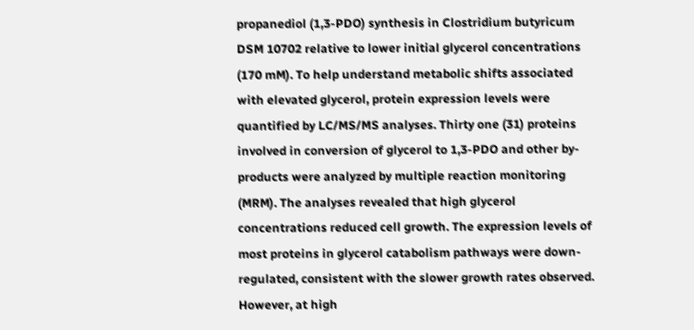propanediol (1,3-PDO) synthesis in Clostridium butyricum DSM 10702 relative to lower initial glycerol concentrations (170 mM). To help understand metabolic shifts associated with elevated glycerol, protein expression levels were quantified by LC/MS/MS analyses. Thirty one (31) proteins involved in conversion of glycerol to 1,3-PDO and other by-products were analyzed by multiple reaction monitoring (MRM). The analyses revealed that high glycerol concentrations reduced cell growth. The expression levels of most proteins in glycerol catabolism pathways were down-regulated, consistent with the slower growth rates observed. However, at high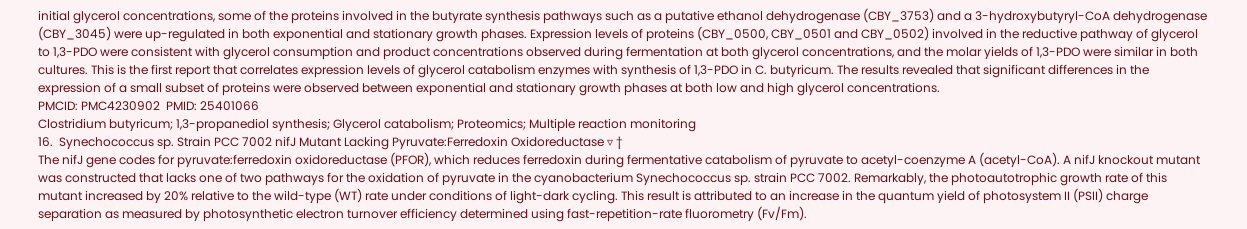initial glycerol concentrations, some of the proteins involved in the butyrate synthesis pathways such as a putative ethanol dehydrogenase (CBY_3753) and a 3-hydroxybutyryl-CoA dehydrogenase (CBY_3045) were up-regulated in both exponential and stationary growth phases. Expression levels of proteins (CBY_0500, CBY_0501 and CBY_0502) involved in the reductive pathway of glycerol to 1,3-PDO were consistent with glycerol consumption and product concentrations observed during fermentation at both glycerol concentrations, and the molar yields of 1,3-PDO were similar in both cultures. This is the first report that correlates expression levels of glycerol catabolism enzymes with synthesis of 1,3-PDO in C. butyricum. The results revealed that significant differences in the expression of a small subset of proteins were observed between exponential and stationary growth phases at both low and high glycerol concentrations.
PMCID: PMC4230902  PMID: 25401066
Clostridium butyricum; 1,3-propanediol synthesis; Glycerol catabolism; Proteomics; Multiple reaction monitoring
16.  Synechococcus sp. Strain PCC 7002 nifJ Mutant Lacking Pyruvate:Ferredoxin Oxidoreductase ▿ †
The nifJ gene codes for pyruvate:ferredoxin oxidoreductase (PFOR), which reduces ferredoxin during fermentative catabolism of pyruvate to acetyl-coenzyme A (acetyl-CoA). A nifJ knockout mutant was constructed that lacks one of two pathways for the oxidation of pyruvate in the cyanobacterium Synechococcus sp. strain PCC 7002. Remarkably, the photoautotrophic growth rate of this mutant increased by 20% relative to the wild-type (WT) rate under conditions of light-dark cycling. This result is attributed to an increase in the quantum yield of photosystem II (PSII) charge separation as measured by photosynthetic electron turnover efficiency determined using fast-repetition-rate fluorometry (Fv/Fm).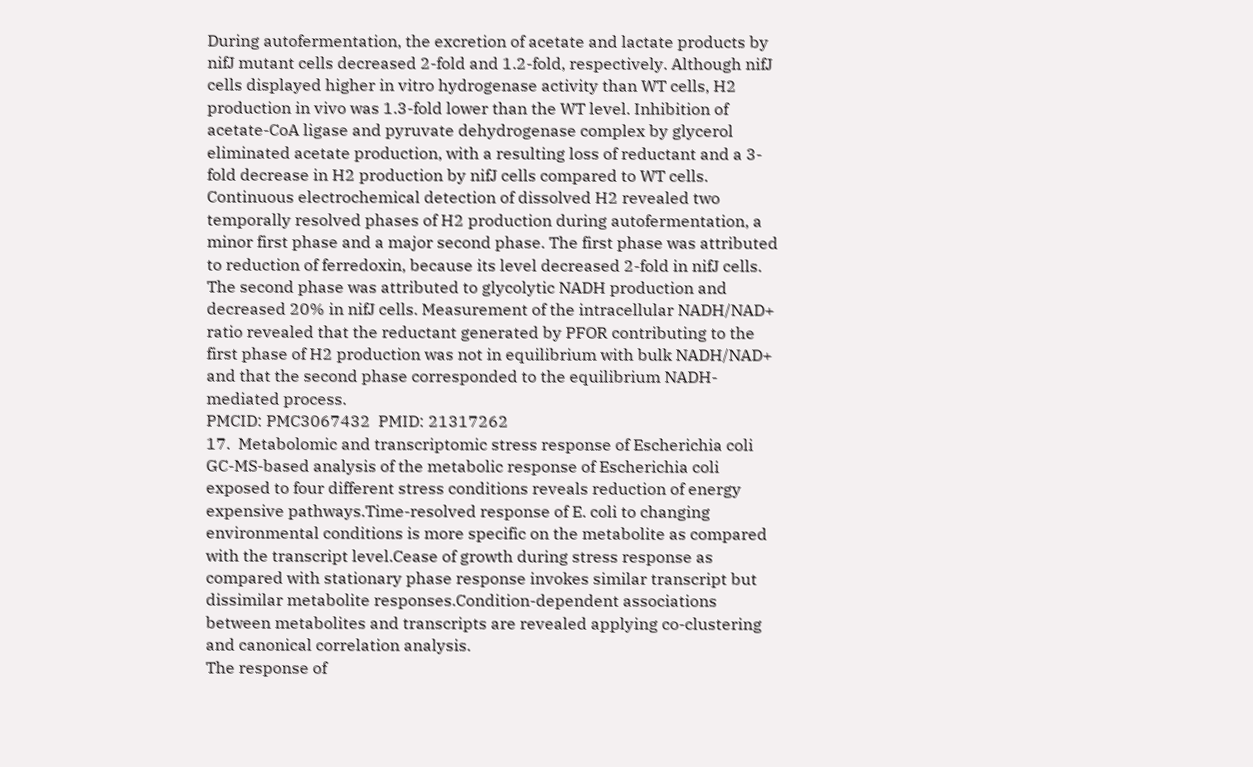During autofermentation, the excretion of acetate and lactate products by nifJ mutant cells decreased 2-fold and 1.2-fold, respectively. Although nifJ cells displayed higher in vitro hydrogenase activity than WT cells, H2 production in vivo was 1.3-fold lower than the WT level. Inhibition of acetate-CoA ligase and pyruvate dehydrogenase complex by glycerol eliminated acetate production, with a resulting loss of reductant and a 3-fold decrease in H2 production by nifJ cells compared to WT cells. Continuous electrochemical detection of dissolved H2 revealed two temporally resolved phases of H2 production during autofermentation, a minor first phase and a major second phase. The first phase was attributed to reduction of ferredoxin, because its level decreased 2-fold in nifJ cells. The second phase was attributed to glycolytic NADH production and decreased 20% in nifJ cells. Measurement of the intracellular NADH/NAD+ ratio revealed that the reductant generated by PFOR contributing to the first phase of H2 production was not in equilibrium with bulk NADH/NAD+ and that the second phase corresponded to the equilibrium NADH-mediated process.
PMCID: PMC3067432  PMID: 21317262
17.  Metabolomic and transcriptomic stress response of Escherichia coli
GC-MS-based analysis of the metabolic response of Escherichia coli exposed to four different stress conditions reveals reduction of energy expensive pathways.Time-resolved response of E. coli to changing environmental conditions is more specific on the metabolite as compared with the transcript level.Cease of growth during stress response as compared with stationary phase response invokes similar transcript but dissimilar metabolite responses.Condition-dependent associations between metabolites and transcripts are revealed applying co-clustering and canonical correlation analysis.
The response of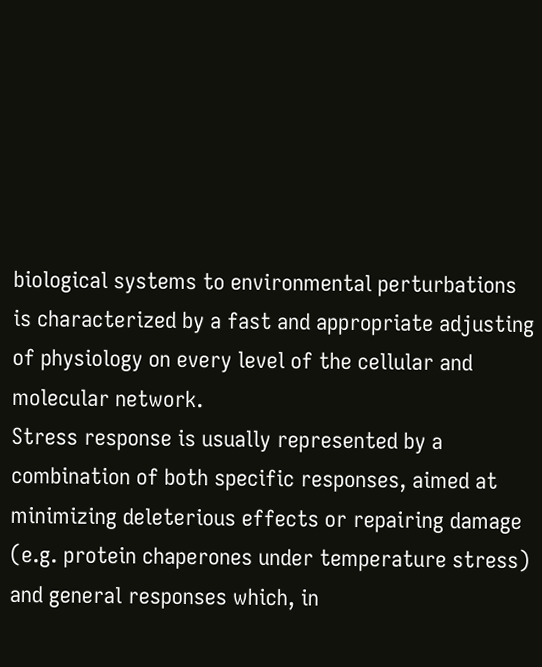biological systems to environmental perturbations is characterized by a fast and appropriate adjusting of physiology on every level of the cellular and molecular network.
Stress response is usually represented by a combination of both specific responses, aimed at minimizing deleterious effects or repairing damage (e.g. protein chaperones under temperature stress) and general responses which, in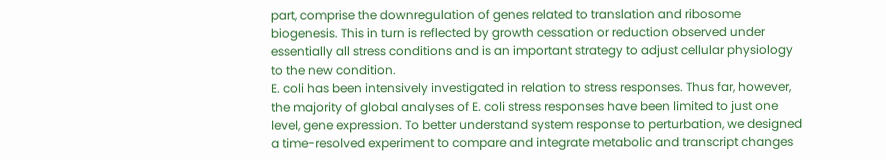part, comprise the downregulation of genes related to translation and ribosome biogenesis. This in turn is reflected by growth cessation or reduction observed under essentially all stress conditions and is an important strategy to adjust cellular physiology to the new condition.
E. coli has been intensively investigated in relation to stress responses. Thus far, however, the majority of global analyses of E. coli stress responses have been limited to just one level, gene expression. To better understand system response to perturbation, we designed a time-resolved experiment to compare and integrate metabolic and transcript changes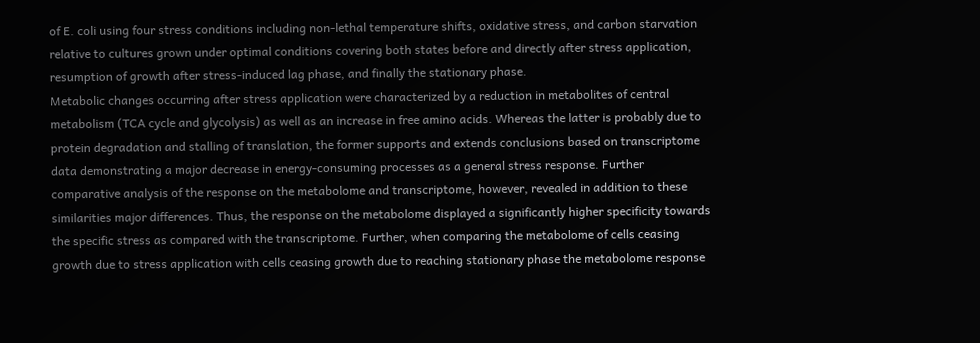of E. coli using four stress conditions including non-lethal temperature shifts, oxidative stress, and carbon starvation relative to cultures grown under optimal conditions covering both states before and directly after stress application, resumption of growth after stress-induced lag phase, and finally the stationary phase.
Metabolic changes occurring after stress application were characterized by a reduction in metabolites of central metabolism (TCA cycle and glycolysis) as well as an increase in free amino acids. Whereas the latter is probably due to protein degradation and stalling of translation, the former supports and extends conclusions based on transcriptome data demonstrating a major decrease in energy-consuming processes as a general stress response. Further comparative analysis of the response on the metabolome and transcriptome, however, revealed in addition to these similarities major differences. Thus, the response on the metabolome displayed a significantly higher specificity towards the specific stress as compared with the transcriptome. Further, when comparing the metabolome of cells ceasing growth due to stress application with cells ceasing growth due to reaching stationary phase the metabolome response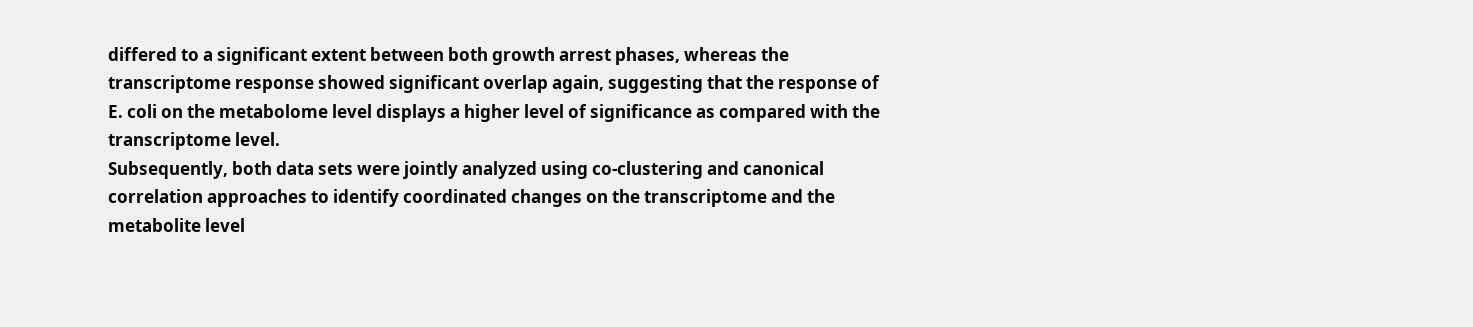differed to a significant extent between both growth arrest phases, whereas the transcriptome response showed significant overlap again, suggesting that the response of E. coli on the metabolome level displays a higher level of significance as compared with the transcriptome level.
Subsequently, both data sets were jointly analyzed using co-clustering and canonical correlation approaches to identify coordinated changes on the transcriptome and the metabolite level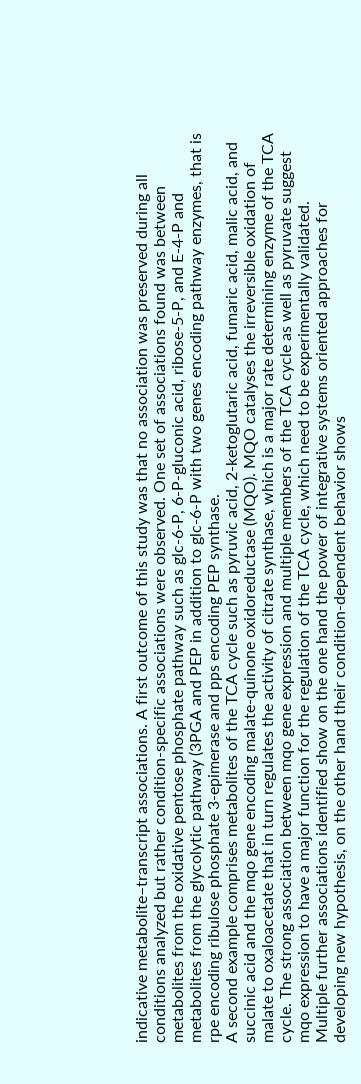indicative metabolite–transcript associations. A first outcome of this study was that no association was preserved during all conditions analyzed but rather condition-specific associations were observed. One set of associations found was between metabolites from the oxidative pentose phosphate pathway such as glc-6-P, 6-P-gluconic acid, ribose-5-P, and E-4-P and metabolites from the glycolytic pathway (3PGA and PEP in addition to glc-6-P with two genes encoding pathway enzymes, that is rpe encoding ribulose phosphate 3-epimerase and pps encoding PEP synthase.
A second example comprises metabolites of the TCA cycle such as pyruvic acid, 2-ketoglutaric acid, fumaric acid, malic acid, and succinic acid and the mqo gene encoding malate-quinone oxidoreductase (MQO). MQO catalyses the irreversible oxidation of malate to oxaloacetate that in turn regulates the activity of citrate synthase, which is a major rate determining enzyme of the TCA cycle. The strong association between mqo gene expression and multiple members of the TCA cycle as well as pyruvate suggest mqo expression to have a major function for the regulation of the TCA cycle, which need to be experimentally validated.
Multiple further associations identified show on the one hand the power of integrative systems oriented approaches for developing new hypothesis, on the other hand their condition-dependent behavior shows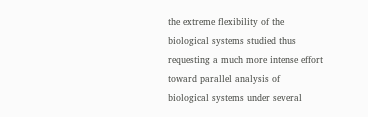the extreme flexibility of the biological systems studied thus requesting a much more intense effort toward parallel analysis of biological systems under several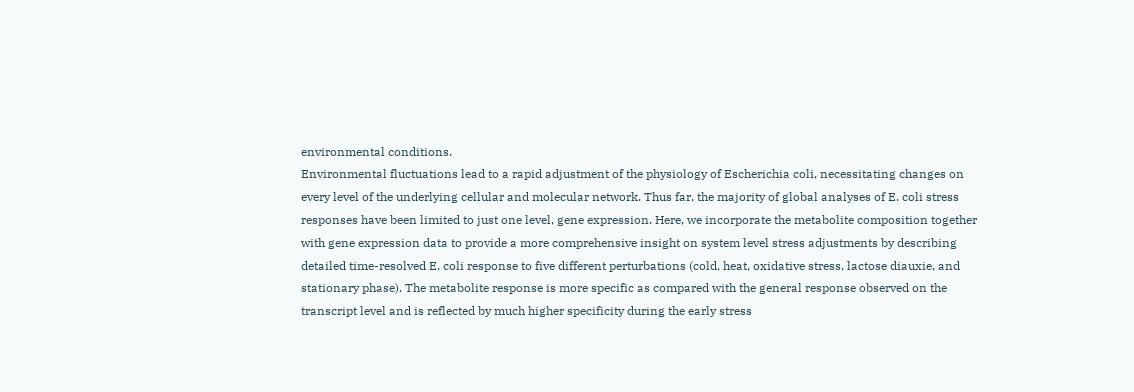environmental conditions.
Environmental fluctuations lead to a rapid adjustment of the physiology of Escherichia coli, necessitating changes on every level of the underlying cellular and molecular network. Thus far, the majority of global analyses of E. coli stress responses have been limited to just one level, gene expression. Here, we incorporate the metabolite composition together with gene expression data to provide a more comprehensive insight on system level stress adjustments by describing detailed time-resolved E. coli response to five different perturbations (cold, heat, oxidative stress, lactose diauxie, and stationary phase). The metabolite response is more specific as compared with the general response observed on the transcript level and is reflected by much higher specificity during the early stress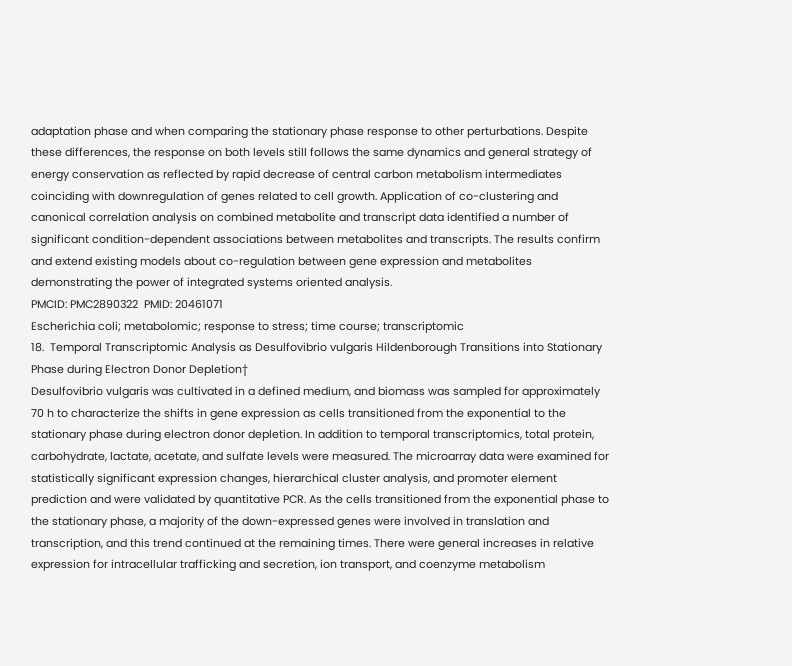adaptation phase and when comparing the stationary phase response to other perturbations. Despite these differences, the response on both levels still follows the same dynamics and general strategy of energy conservation as reflected by rapid decrease of central carbon metabolism intermediates coinciding with downregulation of genes related to cell growth. Application of co-clustering and canonical correlation analysis on combined metabolite and transcript data identified a number of significant condition-dependent associations between metabolites and transcripts. The results confirm and extend existing models about co-regulation between gene expression and metabolites demonstrating the power of integrated systems oriented analysis.
PMCID: PMC2890322  PMID: 20461071
Escherichia coli; metabolomic; response to stress; time course; transcriptomic
18.  Temporal Transcriptomic Analysis as Desulfovibrio vulgaris Hildenborough Transitions into Stationary Phase during Electron Donor Depletion†
Desulfovibrio vulgaris was cultivated in a defined medium, and biomass was sampled for approximately 70 h to characterize the shifts in gene expression as cells transitioned from the exponential to the stationary phase during electron donor depletion. In addition to temporal transcriptomics, total protein, carbohydrate, lactate, acetate, and sulfate levels were measured. The microarray data were examined for statistically significant expression changes, hierarchical cluster analysis, and promoter element prediction and were validated by quantitative PCR. As the cells transitioned from the exponential phase to the stationary phase, a majority of the down-expressed genes were involved in translation and transcription, and this trend continued at the remaining times. There were general increases in relative expression for intracellular trafficking and secretion, ion transport, and coenzyme metabolism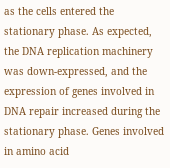as the cells entered the stationary phase. As expected, the DNA replication machinery was down-expressed, and the expression of genes involved in DNA repair increased during the stationary phase. Genes involved in amino acid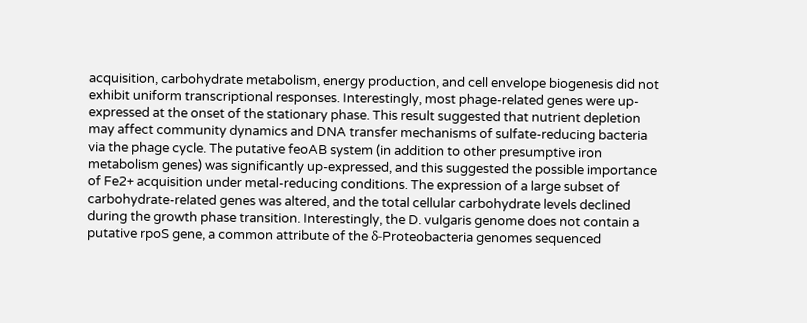acquisition, carbohydrate metabolism, energy production, and cell envelope biogenesis did not exhibit uniform transcriptional responses. Interestingly, most phage-related genes were up-expressed at the onset of the stationary phase. This result suggested that nutrient depletion may affect community dynamics and DNA transfer mechanisms of sulfate-reducing bacteria via the phage cycle. The putative feoAB system (in addition to other presumptive iron metabolism genes) was significantly up-expressed, and this suggested the possible importance of Fe2+ acquisition under metal-reducing conditions. The expression of a large subset of carbohydrate-related genes was altered, and the total cellular carbohydrate levels declined during the growth phase transition. Interestingly, the D. vulgaris genome does not contain a putative rpoS gene, a common attribute of the δ-Proteobacteria genomes sequenced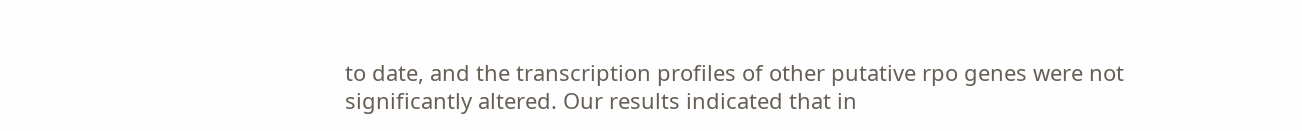to date, and the transcription profiles of other putative rpo genes were not significantly altered. Our results indicated that in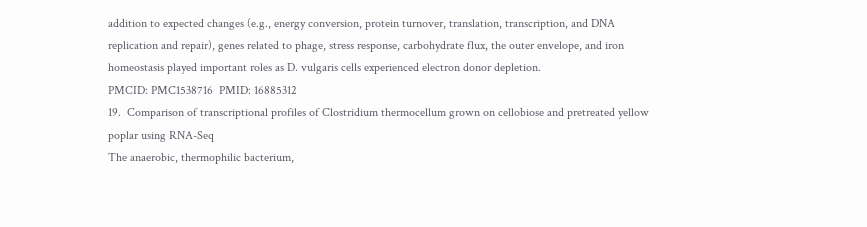addition to expected changes (e.g., energy conversion, protein turnover, translation, transcription, and DNA replication and repair), genes related to phage, stress response, carbohydrate flux, the outer envelope, and iron homeostasis played important roles as D. vulgaris cells experienced electron donor depletion.
PMCID: PMC1538716  PMID: 16885312
19.  Comparison of transcriptional profiles of Clostridium thermocellum grown on cellobiose and pretreated yellow poplar using RNA-Seq
The anaerobic, thermophilic bacterium,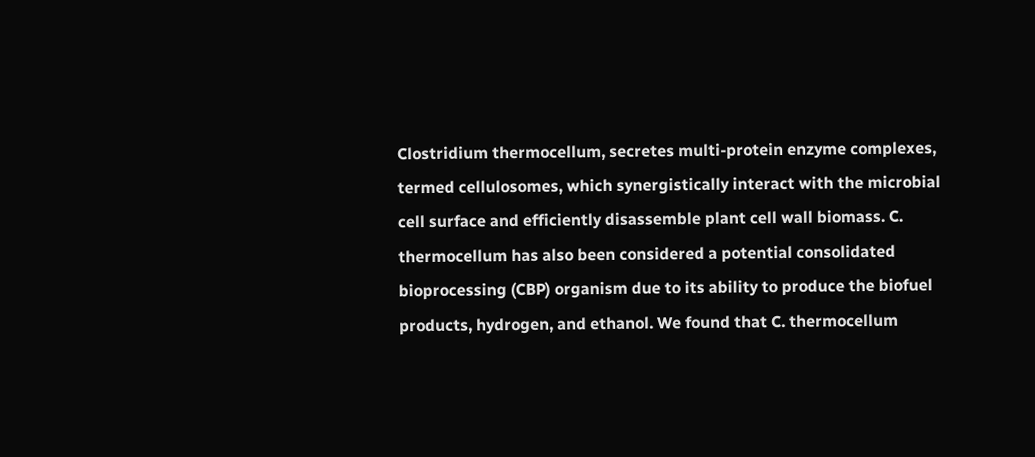Clostridium thermocellum, secretes multi-protein enzyme complexes, termed cellulosomes, which synergistically interact with the microbial cell surface and efficiently disassemble plant cell wall biomass. C. thermocellum has also been considered a potential consolidated bioprocessing (CBP) organism due to its ability to produce the biofuel products, hydrogen, and ethanol. We found that C. thermocellum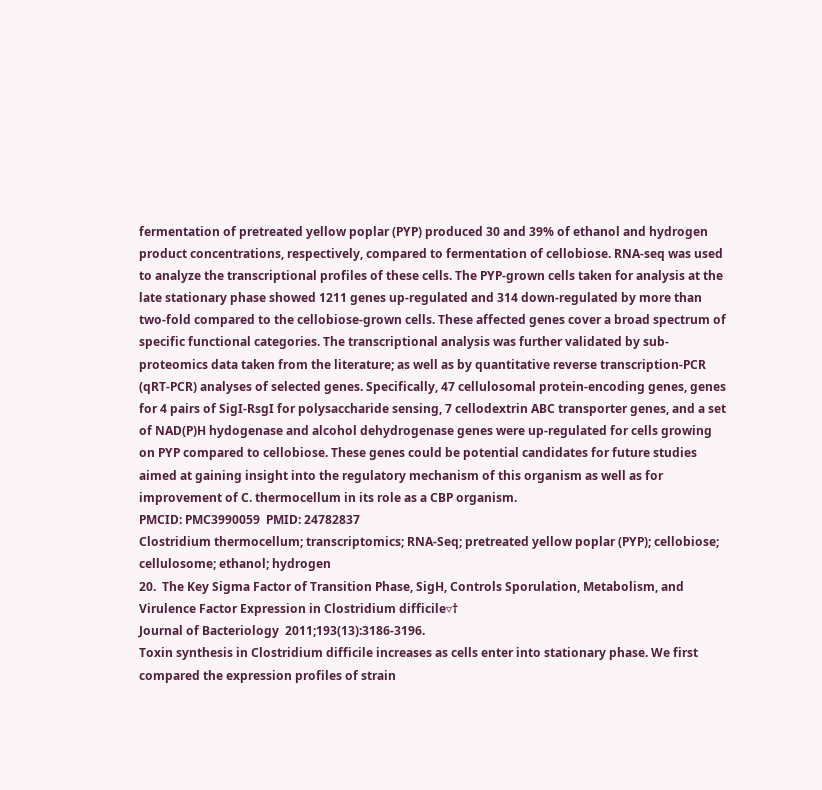fermentation of pretreated yellow poplar (PYP) produced 30 and 39% of ethanol and hydrogen product concentrations, respectively, compared to fermentation of cellobiose. RNA-seq was used to analyze the transcriptional profiles of these cells. The PYP-grown cells taken for analysis at the late stationary phase showed 1211 genes up-regulated and 314 down-regulated by more than two-fold compared to the cellobiose-grown cells. These affected genes cover a broad spectrum of specific functional categories. The transcriptional analysis was further validated by sub-proteomics data taken from the literature; as well as by quantitative reverse transcription-PCR (qRT-PCR) analyses of selected genes. Specifically, 47 cellulosomal protein-encoding genes, genes for 4 pairs of SigI-RsgI for polysaccharide sensing, 7 cellodextrin ABC transporter genes, and a set of NAD(P)H hydogenase and alcohol dehydrogenase genes were up-regulated for cells growing on PYP compared to cellobiose. These genes could be potential candidates for future studies aimed at gaining insight into the regulatory mechanism of this organism as well as for improvement of C. thermocellum in its role as a CBP organism.
PMCID: PMC3990059  PMID: 24782837
Clostridium thermocellum; transcriptomics; RNA-Seq; pretreated yellow poplar (PYP); cellobiose; cellulosome; ethanol; hydrogen
20.  The Key Sigma Factor of Transition Phase, SigH, Controls Sporulation, Metabolism, and Virulence Factor Expression in Clostridium difficile▿†
Journal of Bacteriology  2011;193(13):3186-3196.
Toxin synthesis in Clostridium difficile increases as cells enter into stationary phase. We first compared the expression profiles of strain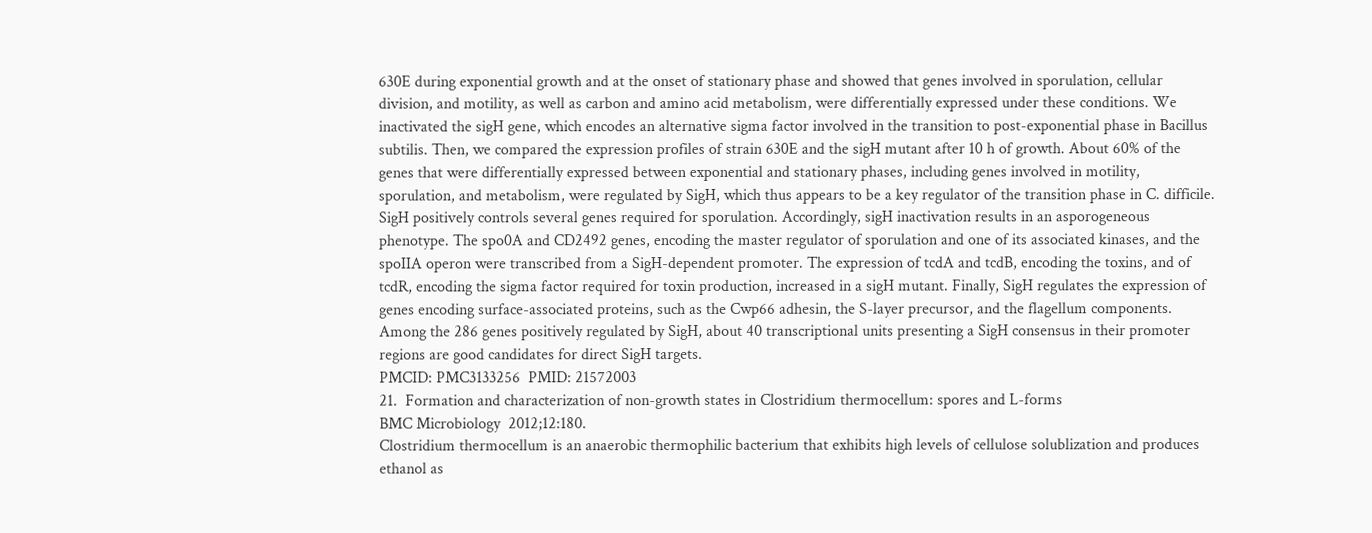630E during exponential growth and at the onset of stationary phase and showed that genes involved in sporulation, cellular division, and motility, as well as carbon and amino acid metabolism, were differentially expressed under these conditions. We inactivated the sigH gene, which encodes an alternative sigma factor involved in the transition to post-exponential phase in Bacillus subtilis. Then, we compared the expression profiles of strain 630E and the sigH mutant after 10 h of growth. About 60% of the genes that were differentially expressed between exponential and stationary phases, including genes involved in motility, sporulation, and metabolism, were regulated by SigH, which thus appears to be a key regulator of the transition phase in C. difficile. SigH positively controls several genes required for sporulation. Accordingly, sigH inactivation results in an asporogeneous phenotype. The spo0A and CD2492 genes, encoding the master regulator of sporulation and one of its associated kinases, and the spoIIA operon were transcribed from a SigH-dependent promoter. The expression of tcdA and tcdB, encoding the toxins, and of tcdR, encoding the sigma factor required for toxin production, increased in a sigH mutant. Finally, SigH regulates the expression of genes encoding surface-associated proteins, such as the Cwp66 adhesin, the S-layer precursor, and the flagellum components. Among the 286 genes positively regulated by SigH, about 40 transcriptional units presenting a SigH consensus in their promoter regions are good candidates for direct SigH targets.
PMCID: PMC3133256  PMID: 21572003
21.  Formation and characterization of non-growth states in Clostridium thermocellum: spores and L-forms
BMC Microbiology  2012;12:180.
Clostridium thermocellum is an anaerobic thermophilic bacterium that exhibits high levels of cellulose solublization and produces ethanol as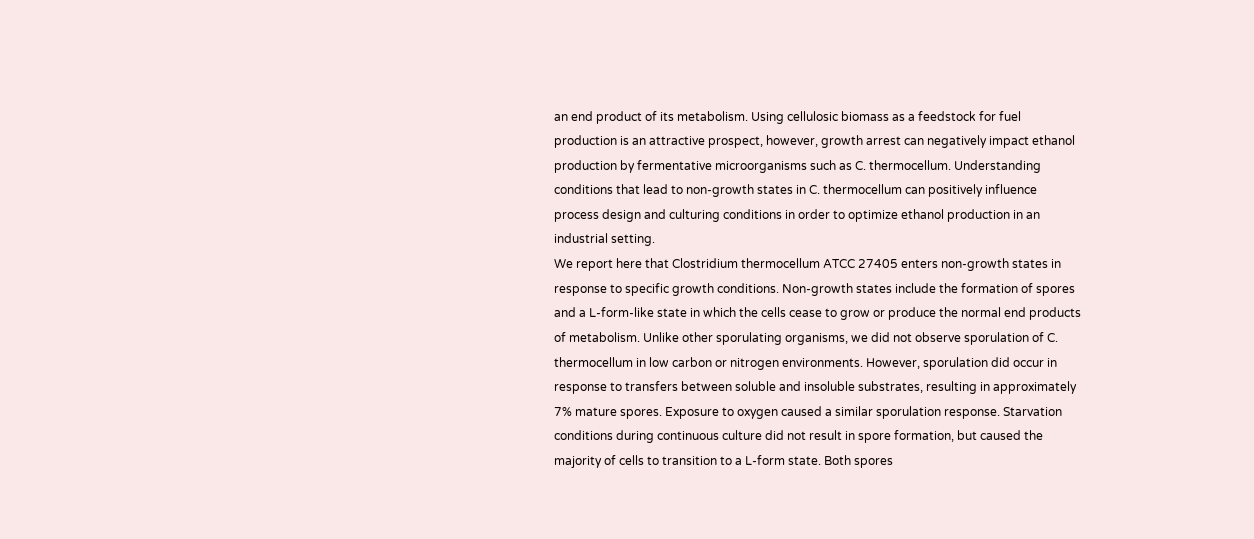an end product of its metabolism. Using cellulosic biomass as a feedstock for fuel production is an attractive prospect, however, growth arrest can negatively impact ethanol production by fermentative microorganisms such as C. thermocellum. Understanding conditions that lead to non-growth states in C. thermocellum can positively influence process design and culturing conditions in order to optimize ethanol production in an industrial setting.
We report here that Clostridium thermocellum ATCC 27405 enters non-growth states in response to specific growth conditions. Non-growth states include the formation of spores and a L-form-like state in which the cells cease to grow or produce the normal end products of metabolism. Unlike other sporulating organisms, we did not observe sporulation of C. thermocellum in low carbon or nitrogen environments. However, sporulation did occur in response to transfers between soluble and insoluble substrates, resulting in approximately 7% mature spores. Exposure to oxygen caused a similar sporulation response. Starvation conditions during continuous culture did not result in spore formation, but caused the majority of cells to transition to a L-form state. Both spores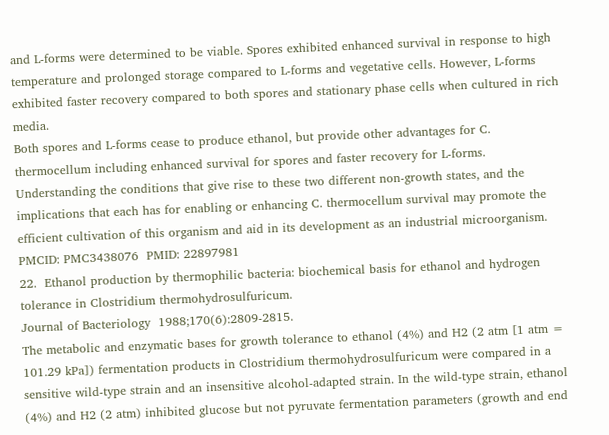and L-forms were determined to be viable. Spores exhibited enhanced survival in response to high temperature and prolonged storage compared to L-forms and vegetative cells. However, L-forms exhibited faster recovery compared to both spores and stationary phase cells when cultured in rich media.
Both spores and L-forms cease to produce ethanol, but provide other advantages for C. thermocellum including enhanced survival for spores and faster recovery for L-forms. Understanding the conditions that give rise to these two different non-growth states, and the implications that each has for enabling or enhancing C. thermocellum survival may promote the efficient cultivation of this organism and aid in its development as an industrial microorganism.
PMCID: PMC3438076  PMID: 22897981
22.  Ethanol production by thermophilic bacteria: biochemical basis for ethanol and hydrogen tolerance in Clostridium thermohydrosulfuricum.
Journal of Bacteriology  1988;170(6):2809-2815.
The metabolic and enzymatic bases for growth tolerance to ethanol (4%) and H2 (2 atm [1 atm = 101.29 kPa]) fermentation products in Clostridium thermohydrosulfuricum were compared in a sensitive wild-type strain and an insensitive alcohol-adapted strain. In the wild-type strain, ethanol (4%) and H2 (2 atm) inhibited glucose but not pyruvate fermentation parameters (growth and end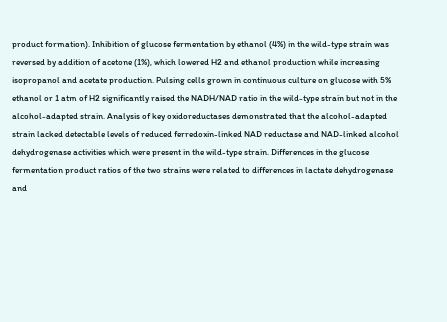product formation). Inhibition of glucose fermentation by ethanol (4%) in the wild-type strain was reversed by addition of acetone (1%), which lowered H2 and ethanol production while increasing isopropanol and acetate production. Pulsing cells grown in continuous culture on glucose with 5% ethanol or 1 atm of H2 significantly raised the NADH/NAD ratio in the wild-type strain but not in the alcohol-adapted strain. Analysis of key oxidoreductases demonstrated that the alcohol-adapted strain lacked detectable levels of reduced ferredoxin-linked NAD reductase and NAD-linked alcohol dehydrogenase activities which were present in the wild-type strain. Differences in the glucose fermentation product ratios of the two strains were related to differences in lactate dehydrogenase and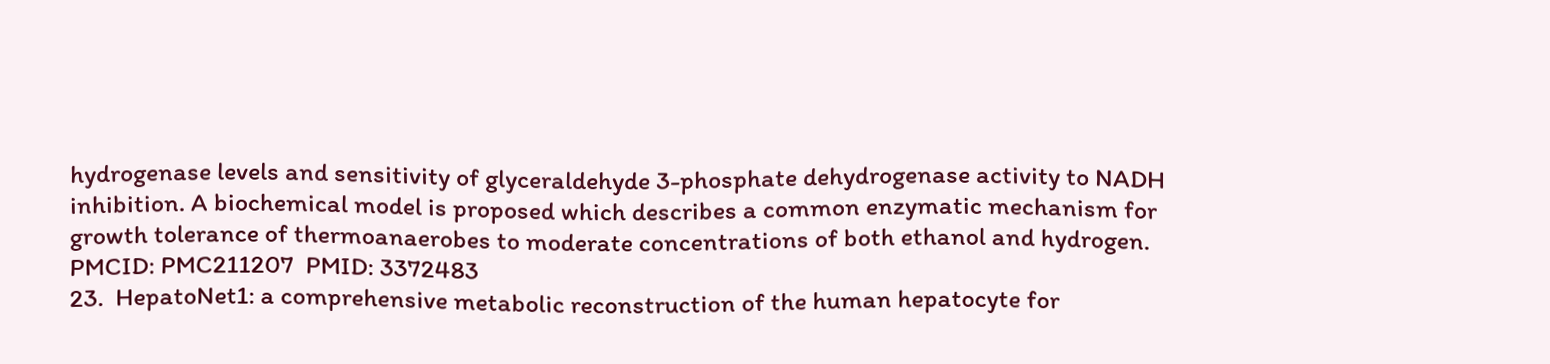hydrogenase levels and sensitivity of glyceraldehyde 3-phosphate dehydrogenase activity to NADH inhibition. A biochemical model is proposed which describes a common enzymatic mechanism for growth tolerance of thermoanaerobes to moderate concentrations of both ethanol and hydrogen.
PMCID: PMC211207  PMID: 3372483
23.  HepatoNet1: a comprehensive metabolic reconstruction of the human hepatocyte for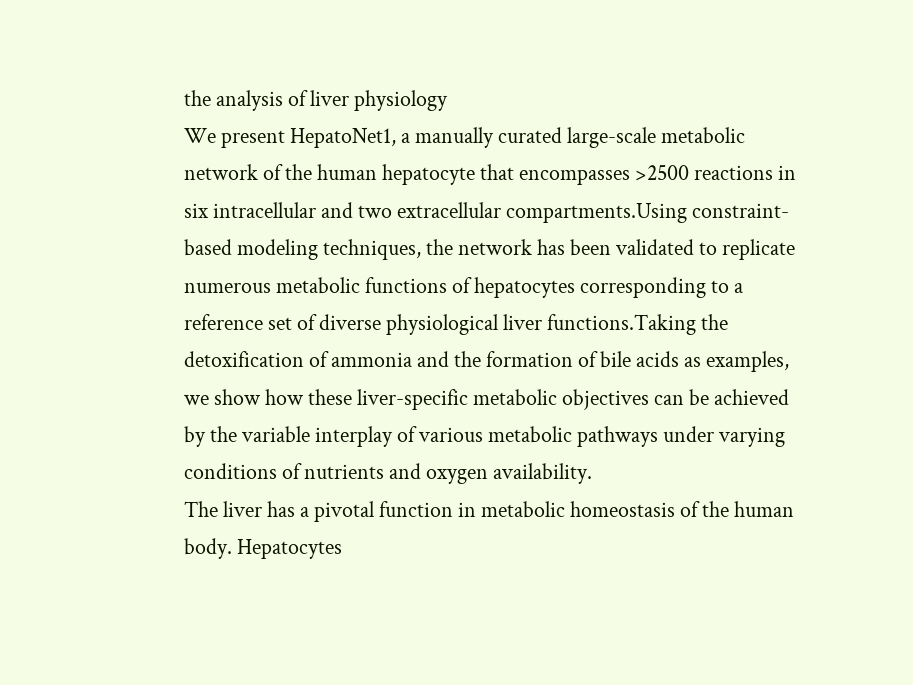the analysis of liver physiology
We present HepatoNet1, a manually curated large-scale metabolic network of the human hepatocyte that encompasses >2500 reactions in six intracellular and two extracellular compartments.Using constraint-based modeling techniques, the network has been validated to replicate numerous metabolic functions of hepatocytes corresponding to a reference set of diverse physiological liver functions.Taking the detoxification of ammonia and the formation of bile acids as examples, we show how these liver-specific metabolic objectives can be achieved by the variable interplay of various metabolic pathways under varying conditions of nutrients and oxygen availability.
The liver has a pivotal function in metabolic homeostasis of the human body. Hepatocytes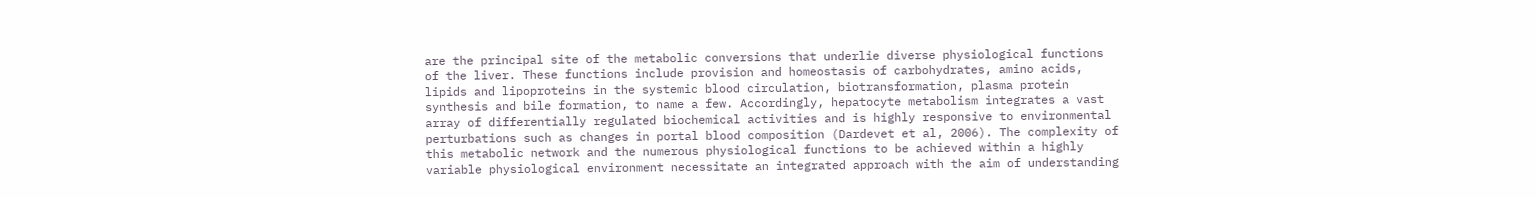are the principal site of the metabolic conversions that underlie diverse physiological functions of the liver. These functions include provision and homeostasis of carbohydrates, amino acids, lipids and lipoproteins in the systemic blood circulation, biotransformation, plasma protein synthesis and bile formation, to name a few. Accordingly, hepatocyte metabolism integrates a vast array of differentially regulated biochemical activities and is highly responsive to environmental perturbations such as changes in portal blood composition (Dardevet et al, 2006). The complexity of this metabolic network and the numerous physiological functions to be achieved within a highly variable physiological environment necessitate an integrated approach with the aim of understanding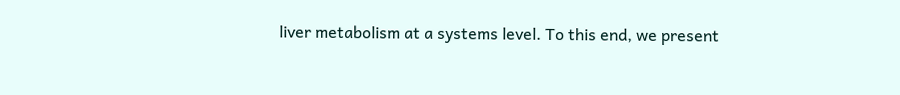liver metabolism at a systems level. To this end, we present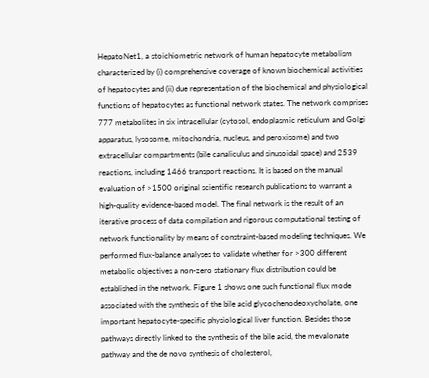HepatoNet1, a stoichiometric network of human hepatocyte metabolism characterized by (i) comprehensive coverage of known biochemical activities of hepatocytes and (ii) due representation of the biochemical and physiological functions of hepatocytes as functional network states. The network comprises 777 metabolites in six intracellular (cytosol, endoplasmic reticulum and Golgi apparatus, lysosome, mitochondria, nucleus, and peroxisome) and two extracellular compartments (bile canaliculus and sinusoidal space) and 2539 reactions, including 1466 transport reactions. It is based on the manual evaluation of >1500 original scientific research publications to warrant a high-quality evidence-based model. The final network is the result of an iterative process of data compilation and rigorous computational testing of network functionality by means of constraint-based modeling techniques. We performed flux-balance analyses to validate whether for >300 different metabolic objectives a non-zero stationary flux distribution could be established in the network. Figure 1 shows one such functional flux mode associated with the synthesis of the bile acid glycochenodeoxycholate, one important hepatocyte-specific physiological liver function. Besides those pathways directly linked to the synthesis of the bile acid, the mevalonate pathway and the de novo synthesis of cholesterol,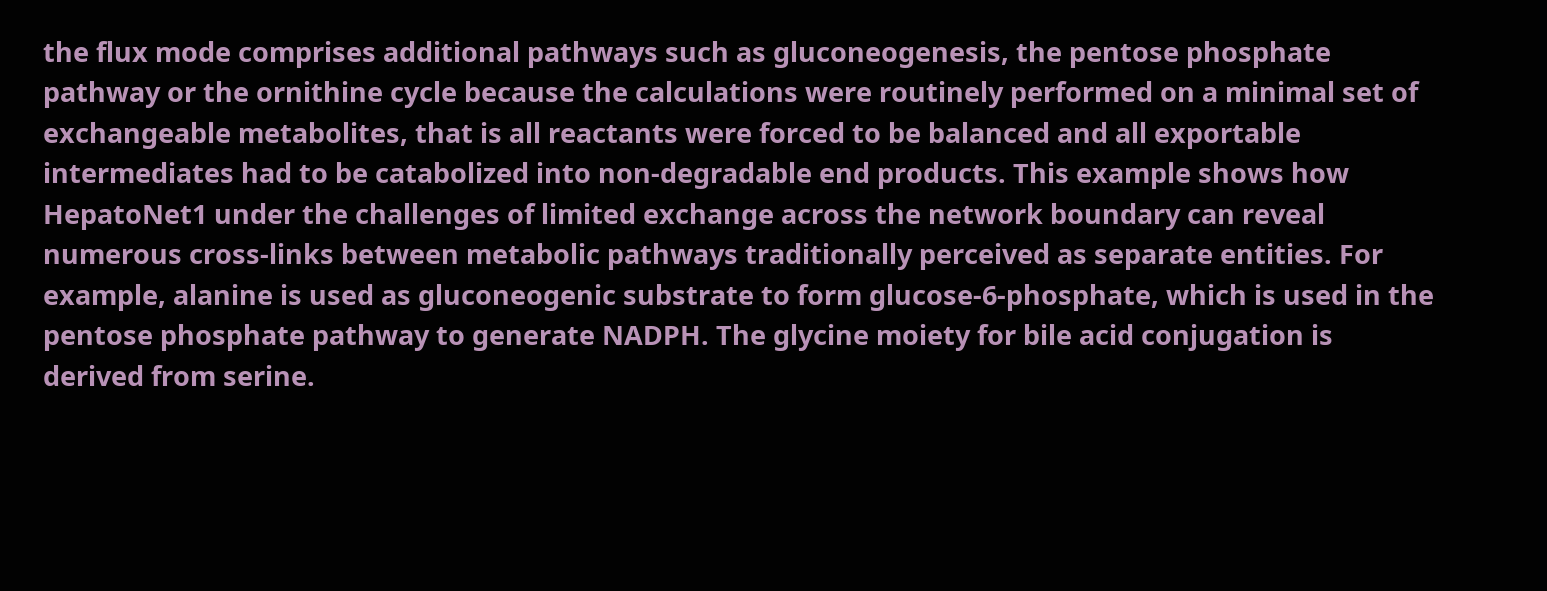the flux mode comprises additional pathways such as gluconeogenesis, the pentose phosphate pathway or the ornithine cycle because the calculations were routinely performed on a minimal set of exchangeable metabolites, that is all reactants were forced to be balanced and all exportable intermediates had to be catabolized into non-degradable end products. This example shows how HepatoNet1 under the challenges of limited exchange across the network boundary can reveal numerous cross-links between metabolic pathways traditionally perceived as separate entities. For example, alanine is used as gluconeogenic substrate to form glucose-6-phosphate, which is used in the pentose phosphate pathway to generate NADPH. The glycine moiety for bile acid conjugation is derived from serine.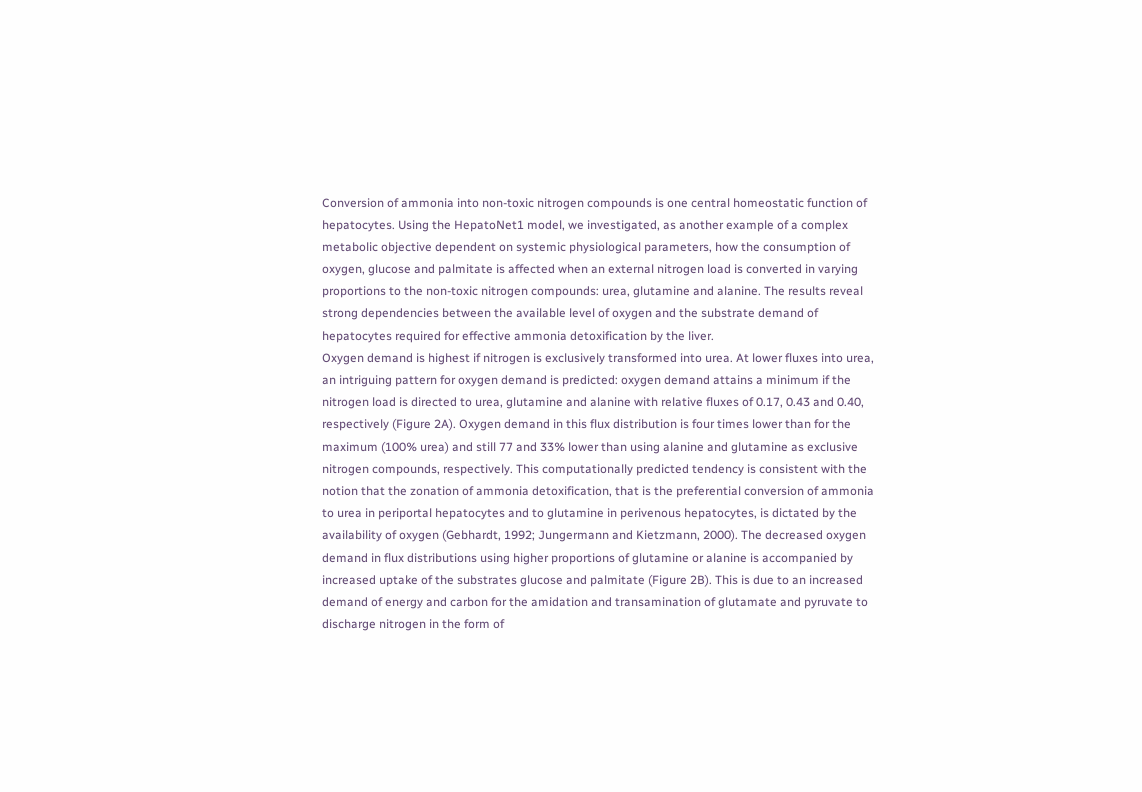Conversion of ammonia into non-toxic nitrogen compounds is one central homeostatic function of hepatocytes. Using the HepatoNet1 model, we investigated, as another example of a complex metabolic objective dependent on systemic physiological parameters, how the consumption of oxygen, glucose and palmitate is affected when an external nitrogen load is converted in varying proportions to the non-toxic nitrogen compounds: urea, glutamine and alanine. The results reveal strong dependencies between the available level of oxygen and the substrate demand of hepatocytes required for effective ammonia detoxification by the liver.
Oxygen demand is highest if nitrogen is exclusively transformed into urea. At lower fluxes into urea, an intriguing pattern for oxygen demand is predicted: oxygen demand attains a minimum if the nitrogen load is directed to urea, glutamine and alanine with relative fluxes of 0.17, 0.43 and 0.40, respectively (Figure 2A). Oxygen demand in this flux distribution is four times lower than for the maximum (100% urea) and still 77 and 33% lower than using alanine and glutamine as exclusive nitrogen compounds, respectively. This computationally predicted tendency is consistent with the notion that the zonation of ammonia detoxification, that is the preferential conversion of ammonia to urea in periportal hepatocytes and to glutamine in perivenous hepatocytes, is dictated by the availability of oxygen (Gebhardt, 1992; Jungermann and Kietzmann, 2000). The decreased oxygen demand in flux distributions using higher proportions of glutamine or alanine is accompanied by increased uptake of the substrates glucose and palmitate (Figure 2B). This is due to an increased demand of energy and carbon for the amidation and transamination of glutamate and pyruvate to discharge nitrogen in the form of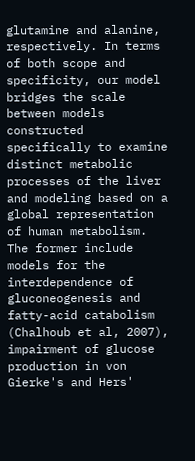glutamine and alanine, respectively. In terms of both scope and specificity, our model bridges the scale between models constructed specifically to examine distinct metabolic processes of the liver and modeling based on a global representation of human metabolism. The former include models for the interdependence of gluconeogenesis and fatty-acid catabolism (Chalhoub et al, 2007), impairment of glucose production in von Gierke's and Hers'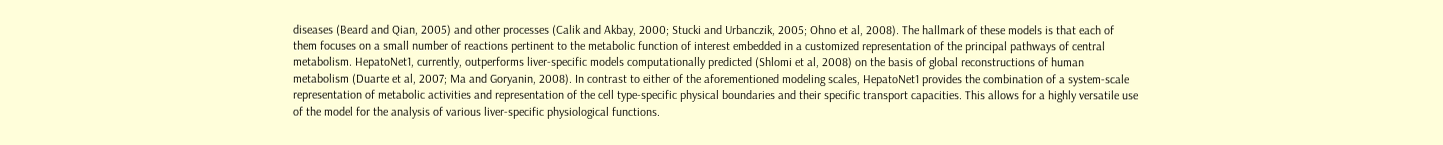diseases (Beard and Qian, 2005) and other processes (Calik and Akbay, 2000; Stucki and Urbanczik, 2005; Ohno et al, 2008). The hallmark of these models is that each of them focuses on a small number of reactions pertinent to the metabolic function of interest embedded in a customized representation of the principal pathways of central metabolism. HepatoNet1, currently, outperforms liver-specific models computationally predicted (Shlomi et al, 2008) on the basis of global reconstructions of human metabolism (Duarte et al, 2007; Ma and Goryanin, 2008). In contrast to either of the aforementioned modeling scales, HepatoNet1 provides the combination of a system-scale representation of metabolic activities and representation of the cell type-specific physical boundaries and their specific transport capacities. This allows for a highly versatile use of the model for the analysis of various liver-specific physiological functions.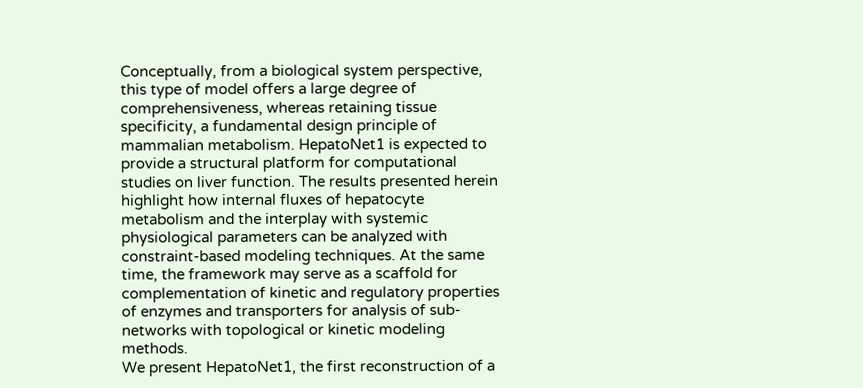Conceptually, from a biological system perspective, this type of model offers a large degree of comprehensiveness, whereas retaining tissue specificity, a fundamental design principle of mammalian metabolism. HepatoNet1 is expected to provide a structural platform for computational studies on liver function. The results presented herein highlight how internal fluxes of hepatocyte metabolism and the interplay with systemic physiological parameters can be analyzed with constraint-based modeling techniques. At the same time, the framework may serve as a scaffold for complementation of kinetic and regulatory properties of enzymes and transporters for analysis of sub-networks with topological or kinetic modeling methods.
We present HepatoNet1, the first reconstruction of a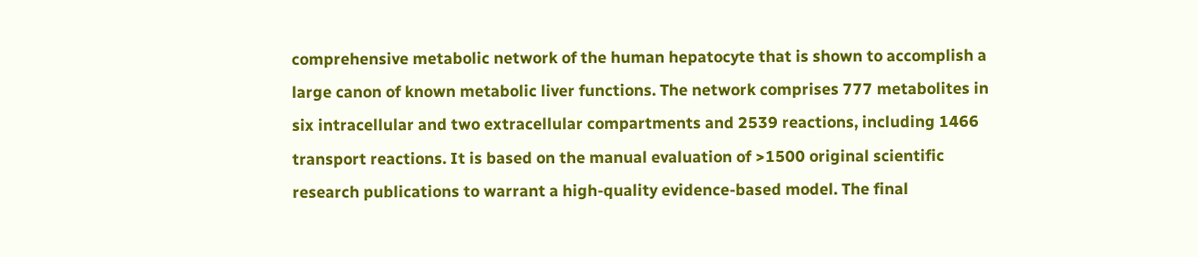comprehensive metabolic network of the human hepatocyte that is shown to accomplish a large canon of known metabolic liver functions. The network comprises 777 metabolites in six intracellular and two extracellular compartments and 2539 reactions, including 1466 transport reactions. It is based on the manual evaluation of >1500 original scientific research publications to warrant a high-quality evidence-based model. The final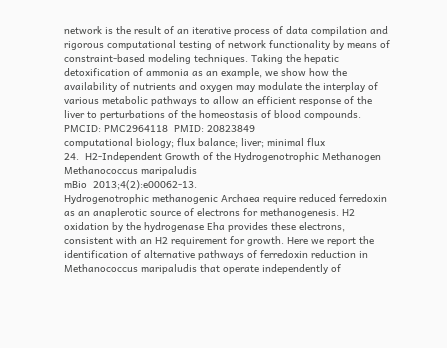network is the result of an iterative process of data compilation and rigorous computational testing of network functionality by means of constraint-based modeling techniques. Taking the hepatic detoxification of ammonia as an example, we show how the availability of nutrients and oxygen may modulate the interplay of various metabolic pathways to allow an efficient response of the liver to perturbations of the homeostasis of blood compounds.
PMCID: PMC2964118  PMID: 20823849
computational biology; flux balance; liver; minimal flux
24.  H2-Independent Growth of the Hydrogenotrophic Methanogen Methanococcus maripaludis
mBio  2013;4(2):e00062-13.
Hydrogenotrophic methanogenic Archaea require reduced ferredoxin as an anaplerotic source of electrons for methanogenesis. H2 oxidation by the hydrogenase Eha provides these electrons, consistent with an H2 requirement for growth. Here we report the identification of alternative pathways of ferredoxin reduction in Methanococcus maripaludis that operate independently of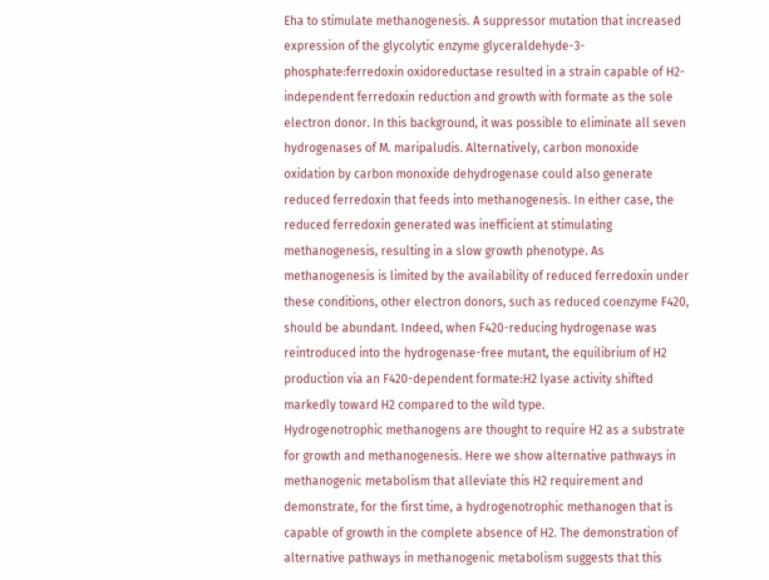Eha to stimulate methanogenesis. A suppressor mutation that increased expression of the glycolytic enzyme glyceraldehyde-3-phosphate:ferredoxin oxidoreductase resulted in a strain capable of H2-independent ferredoxin reduction and growth with formate as the sole electron donor. In this background, it was possible to eliminate all seven hydrogenases of M. maripaludis. Alternatively, carbon monoxide oxidation by carbon monoxide dehydrogenase could also generate reduced ferredoxin that feeds into methanogenesis. In either case, the reduced ferredoxin generated was inefficient at stimulating methanogenesis, resulting in a slow growth phenotype. As methanogenesis is limited by the availability of reduced ferredoxin under these conditions, other electron donors, such as reduced coenzyme F420, should be abundant. Indeed, when F420-reducing hydrogenase was reintroduced into the hydrogenase-free mutant, the equilibrium of H2 production via an F420-dependent formate:H2 lyase activity shifted markedly toward H2 compared to the wild type.
Hydrogenotrophic methanogens are thought to require H2 as a substrate for growth and methanogenesis. Here we show alternative pathways in methanogenic metabolism that alleviate this H2 requirement and demonstrate, for the first time, a hydrogenotrophic methanogen that is capable of growth in the complete absence of H2. The demonstration of alternative pathways in methanogenic metabolism suggests that this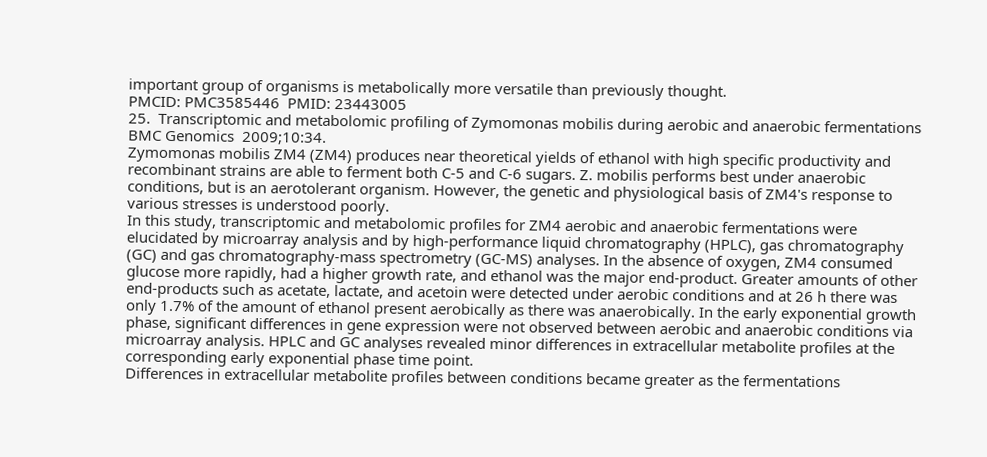important group of organisms is metabolically more versatile than previously thought.
PMCID: PMC3585446  PMID: 23443005
25.  Transcriptomic and metabolomic profiling of Zymomonas mobilis during aerobic and anaerobic fermentations
BMC Genomics  2009;10:34.
Zymomonas mobilis ZM4 (ZM4) produces near theoretical yields of ethanol with high specific productivity and recombinant strains are able to ferment both C-5 and C-6 sugars. Z. mobilis performs best under anaerobic conditions, but is an aerotolerant organism. However, the genetic and physiological basis of ZM4's response to various stresses is understood poorly.
In this study, transcriptomic and metabolomic profiles for ZM4 aerobic and anaerobic fermentations were elucidated by microarray analysis and by high-performance liquid chromatography (HPLC), gas chromatography (GC) and gas chromatography-mass spectrometry (GC-MS) analyses. In the absence of oxygen, ZM4 consumed glucose more rapidly, had a higher growth rate, and ethanol was the major end-product. Greater amounts of other end-products such as acetate, lactate, and acetoin were detected under aerobic conditions and at 26 h there was only 1.7% of the amount of ethanol present aerobically as there was anaerobically. In the early exponential growth phase, significant differences in gene expression were not observed between aerobic and anaerobic conditions via microarray analysis. HPLC and GC analyses revealed minor differences in extracellular metabolite profiles at the corresponding early exponential phase time point.
Differences in extracellular metabolite profiles between conditions became greater as the fermentations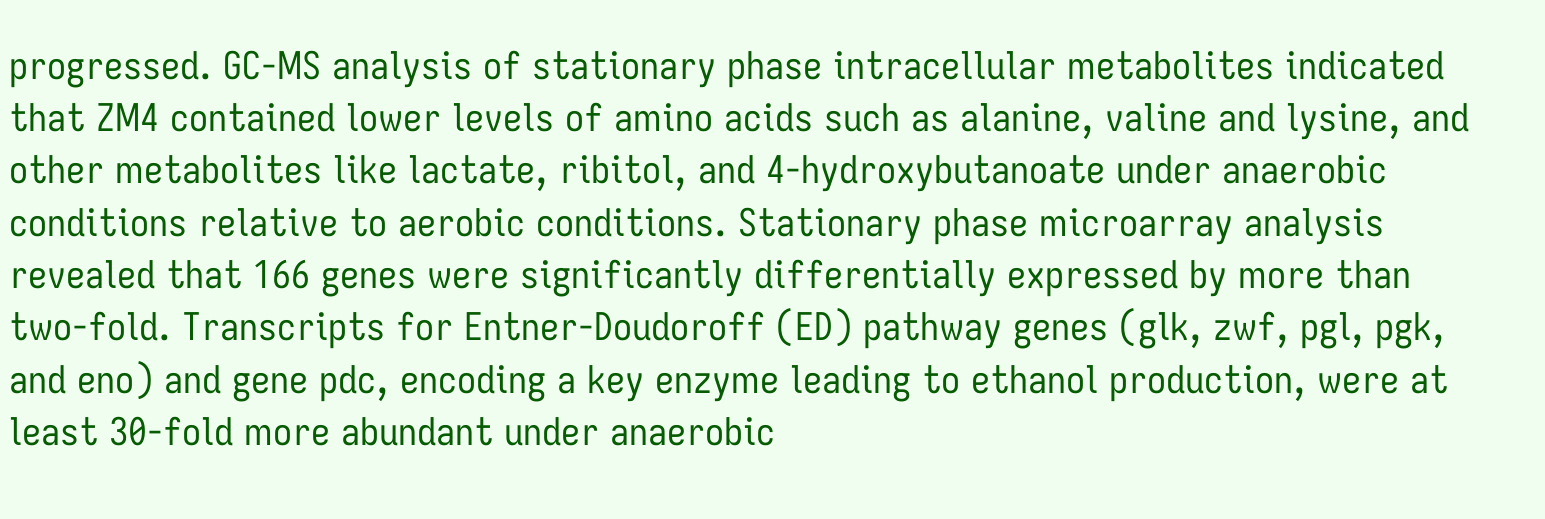progressed. GC-MS analysis of stationary phase intracellular metabolites indicated that ZM4 contained lower levels of amino acids such as alanine, valine and lysine, and other metabolites like lactate, ribitol, and 4-hydroxybutanoate under anaerobic conditions relative to aerobic conditions. Stationary phase microarray analysis revealed that 166 genes were significantly differentially expressed by more than two-fold. Transcripts for Entner-Doudoroff (ED) pathway genes (glk, zwf, pgl, pgk, and eno) and gene pdc, encoding a key enzyme leading to ethanol production, were at least 30-fold more abundant under anaerobic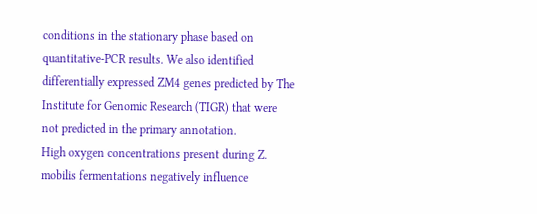conditions in the stationary phase based on quantitative-PCR results. We also identified differentially expressed ZM4 genes predicted by The Institute for Genomic Research (TIGR) that were not predicted in the primary annotation.
High oxygen concentrations present during Z. mobilis fermentations negatively influence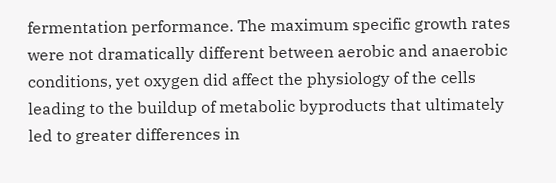fermentation performance. The maximum specific growth rates were not dramatically different between aerobic and anaerobic conditions, yet oxygen did affect the physiology of the cells leading to the buildup of metabolic byproducts that ultimately led to greater differences in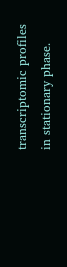transcriptomic profiles in stationary phase.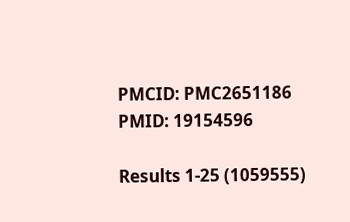PMCID: PMC2651186  PMID: 19154596

Results 1-25 (1059555)